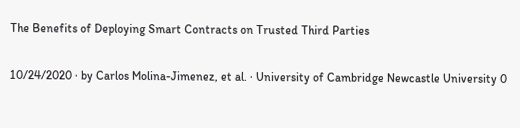The Benefits of Deploying Smart Contracts on Trusted Third Parties

10/24/2020 ∙ by Carlos Molina-Jimenez, et al. ∙ University of Cambridge Newcastle University 0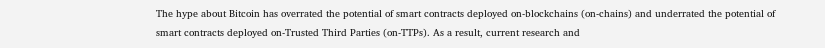The hype about Bitcoin has overrated the potential of smart contracts deployed on-blockchains (on-chains) and underrated the potential of smart contracts deployed on-Trusted Third Parties (on-TTPs). As a result, current research and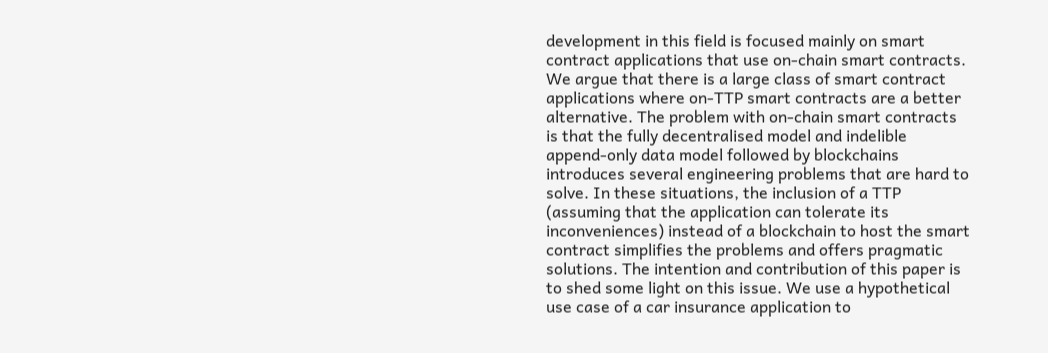development in this field is focused mainly on smart contract applications that use on-chain smart contracts. We argue that there is a large class of smart contract applications where on-TTP smart contracts are a better alternative. The problem with on-chain smart contracts is that the fully decentralised model and indelible append-only data model followed by blockchains introduces several engineering problems that are hard to solve. In these situations, the inclusion of a TTP (assuming that the application can tolerate its inconveniences) instead of a blockchain to host the smart contract simplifies the problems and offers pragmatic solutions. The intention and contribution of this paper is to shed some light on this issue. We use a hypothetical use case of a car insurance application to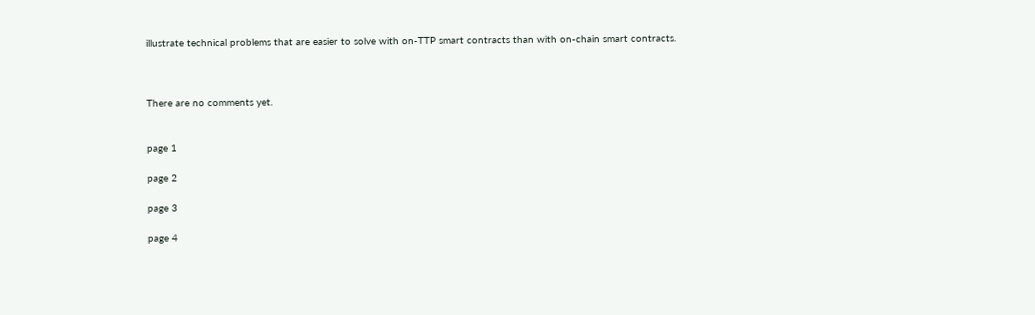illustrate technical problems that are easier to solve with on-TTP smart contracts than with on-chain smart contracts.



There are no comments yet.


page 1

page 2

page 3

page 4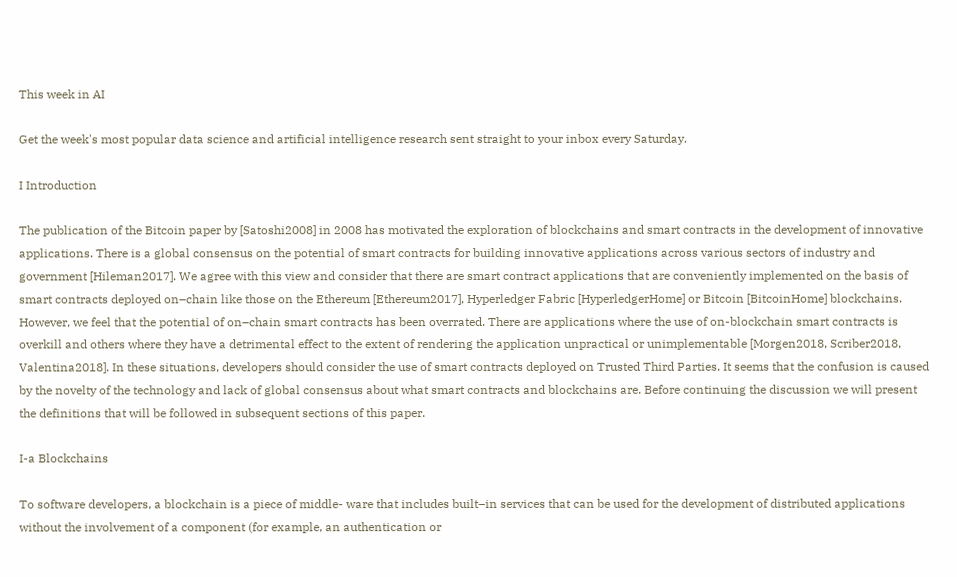This week in AI

Get the week's most popular data science and artificial intelligence research sent straight to your inbox every Saturday.

I Introduction

The publication of the Bitcoin paper by [Satoshi2008] in 2008 has motivated the exploration of blockchains and smart contracts in the development of innovative applications. There is a global consensus on the potential of smart contracts for building innovative applications across various sectors of industry and government [Hileman2017]. We agree with this view and consider that there are smart contract applications that are conveniently implemented on the basis of smart contracts deployed on–chain like those on the Ethereum [Ethereum2017], Hyperledger Fabric [HyperledgerHome] or Bitcoin [BitcoinHome] blockchains. However, we feel that the potential of on–chain smart contracts has been overrated. There are applications where the use of on-blockchain smart contracts is overkill and others where they have a detrimental effect to the extent of rendering the application unpractical or unimplementable [Morgen2018, Scriber2018, Valentina2018]. In these situations, developers should consider the use of smart contracts deployed on Trusted Third Parties. It seems that the confusion is caused by the novelty of the technology and lack of global consensus about what smart contracts and blockchains are. Before continuing the discussion we will present the definitions that will be followed in subsequent sections of this paper.

I-a Blockchains

To software developers, a blockchain is a piece of middle- ware that includes built–in services that can be used for the development of distributed applications without the involvement of a component (for example, an authentication or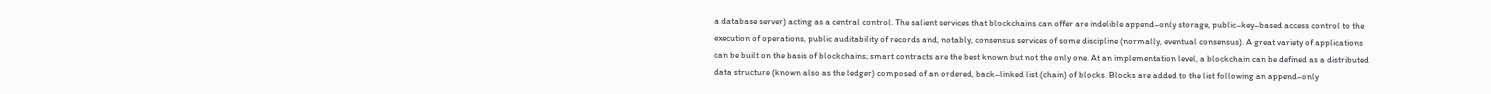a database server) acting as a central control. The salient services that blockchains can offer are indelible append–only storage, public–key–based access control to the execution of operations, public auditability of records and, notably, consensus services of some discipline (normally, eventual consensus). A great variety of applications can be built on the basis of blockchains; smart contracts are the best known but not the only one. At an implementation level, a blockchain can be defined as a distributed data structure (known also as the ledger) composed of an ordered, back–linked list (chain) of blocks. Blocks are added to the list following an append–only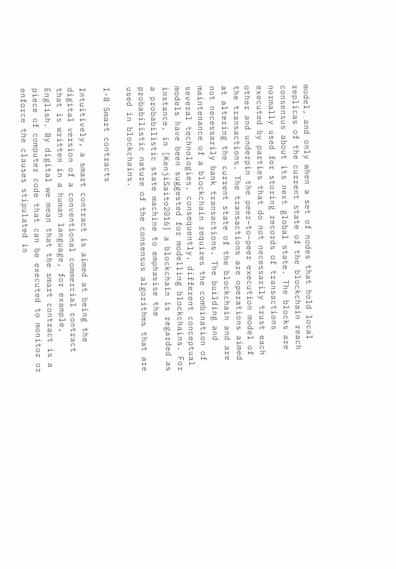model, and only when a set of nodes that hold local replicas of the current state of the blockchain reach consensus about its next global state. The blocks are normally used for storing records of transactions executed by parties that do not necessarily trust each other and underpin the peer–to–peer execution model of the transactions. The transactions are operations aimed at altering the current state of the blockchain and are not necessarily bank transactions. The building and maintenance of a blockchain requires the combination of several technologies, consequently, different conceptual models have been suggested for modelling blockchains. For instance, in [KenjiSaito2016] a blockchain is regarded as a probabilistic state machine to emphasise the probabilistic nature of the consensus algorithms that are used in blockchains.

I-B Smart contracts

Intuitively, a smart contract is aimed at being the digital version of a conventional commercial contract that is written in a human language, for example, English. By digital we mean that the smart contract is a piece of computer code that can be executed to monitor or enforce the clauses stipulated in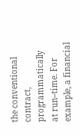the conventional contract, programmatically at run–time. For example, a financial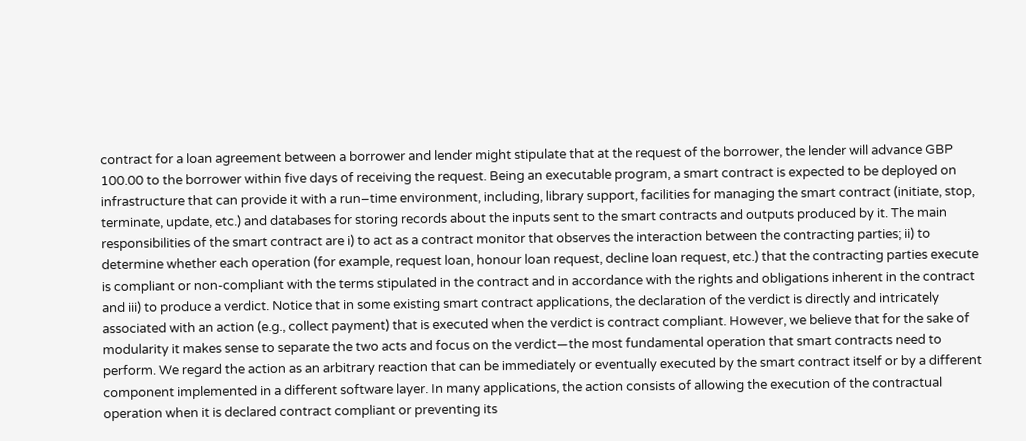contract for a loan agreement between a borrower and lender might stipulate that at the request of the borrower, the lender will advance GBP 100.00 to the borrower within five days of receiving the request. Being an executable program, a smart contract is expected to be deployed on infrastructure that can provide it with a run–time environment, including, library support, facilities for managing the smart contract (initiate, stop, terminate, update, etc.) and databases for storing records about the inputs sent to the smart contracts and outputs produced by it. The main responsibilities of the smart contract are i) to act as a contract monitor that observes the interaction between the contracting parties; ii) to determine whether each operation (for example, request loan, honour loan request, decline loan request, etc.) that the contracting parties execute is compliant or non-compliant with the terms stipulated in the contract and in accordance with the rights and obligations inherent in the contract and iii) to produce a verdict. Notice that in some existing smart contract applications, the declaration of the verdict is directly and intricately associated with an action (e.g., collect payment) that is executed when the verdict is contract compliant. However, we believe that for the sake of modularity it makes sense to separate the two acts and focus on the verdict—the most fundamental operation that smart contracts need to perform. We regard the action as an arbitrary reaction that can be immediately or eventually executed by the smart contract itself or by a different component implemented in a different software layer. In many applications, the action consists of allowing the execution of the contractual operation when it is declared contract compliant or preventing its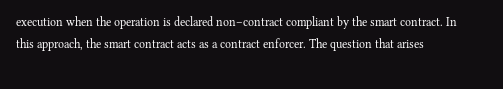execution when the operation is declared non–contract compliant by the smart contract. In this approach, the smart contract acts as a contract enforcer. The question that arises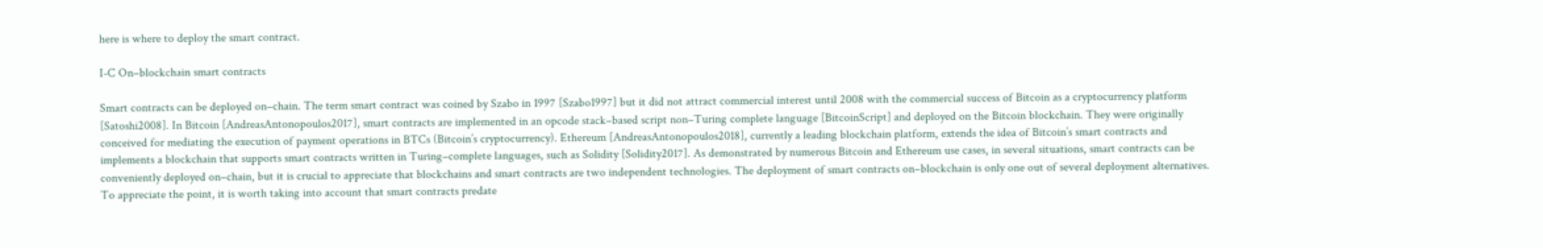here is where to deploy the smart contract.

I-C On–blockchain smart contracts

Smart contracts can be deployed on–chain. The term smart contract was coined by Szabo in 1997 [Szabo1997] but it did not attract commercial interest until 2008 with the commercial success of Bitcoin as a cryptocurrency platform [Satoshi2008]. In Bitcoin [AndreasAntonopoulos2017], smart contracts are implemented in an opcode stack–based script non–Turing complete language [BitcoinScript] and deployed on the Bitcoin blockchain. They were originally conceived for mediating the execution of payment operations in BTCs (Bitcoin’s cryptocurrency). Ethereum [AndreasAntonopoulos2018], currently a leading blockchain platform, extends the idea of Bitcoin’s smart contracts and implements a blockchain that supports smart contracts written in Turing–complete languages, such as Solidity [Solidity2017]. As demonstrated by numerous Bitcoin and Ethereum use cases, in several situations, smart contracts can be conveniently deployed on–chain, but it is crucial to appreciate that blockchains and smart contracts are two independent technologies. The deployment of smart contracts on–blockchain is only one out of several deployment alternatives. To appreciate the point, it is worth taking into account that smart contracts predate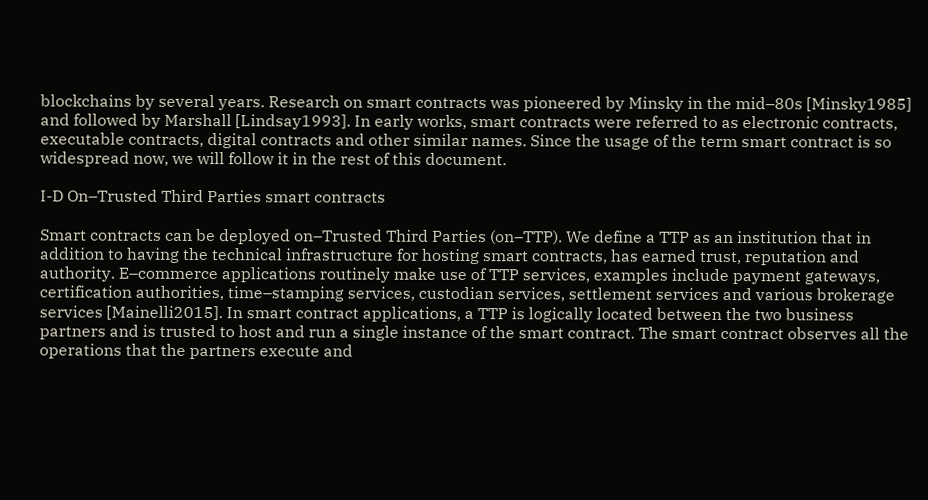blockchains by several years. Research on smart contracts was pioneered by Minsky in the mid–80s [Minsky1985] and followed by Marshall [Lindsay1993]. In early works, smart contracts were referred to as electronic contracts, executable contracts, digital contracts and other similar names. Since the usage of the term smart contract is so widespread now, we will follow it in the rest of this document.

I-D On–Trusted Third Parties smart contracts

Smart contracts can be deployed on–Trusted Third Parties (on–TTP). We define a TTP as an institution that in addition to having the technical infrastructure for hosting smart contracts, has earned trust, reputation and authority. E–commerce applications routinely make use of TTP services, examples include payment gateways, certification authorities, time–stamping services, custodian services, settlement services and various brokerage services [Mainelli2015]. In smart contract applications, a TTP is logically located between the two business partners and is trusted to host and run a single instance of the smart contract. The smart contract observes all the operations that the partners execute and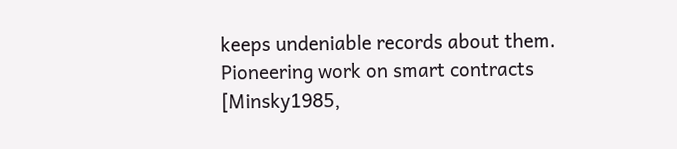keeps undeniable records about them. Pioneering work on smart contracts [Minsky1985,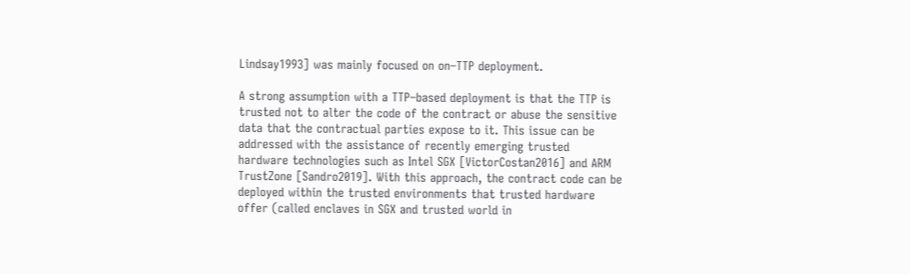Lindsay1993] was mainly focused on on–TTP deployment.

A strong assumption with a TTP–based deployment is that the TTP is trusted not to alter the code of the contract or abuse the sensitive data that the contractual parties expose to it. This issue can be addressed with the assistance of recently emerging trusted hardware technologies such as Intel SGX [VictorCostan2016] and ARM TrustZone [Sandro2019]. With this approach, the contract code can be deployed within the trusted environments that trusted hardware offer (called enclaves in SGX and trusted world in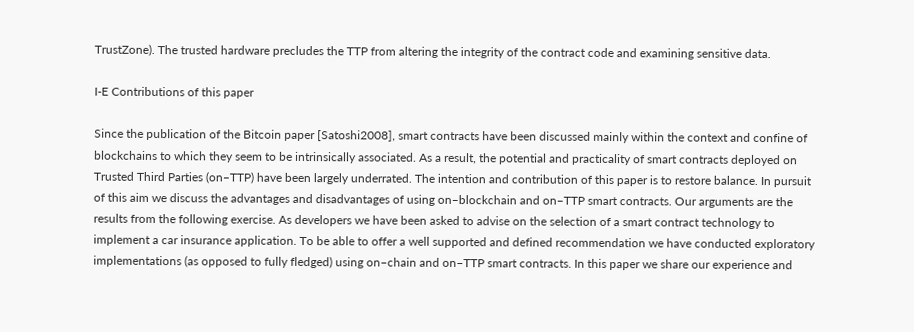TrustZone). The trusted hardware precludes the TTP from altering the integrity of the contract code and examining sensitive data.

I-E Contributions of this paper

Since the publication of the Bitcoin paper [Satoshi2008], smart contracts have been discussed mainly within the context and confine of blockchains to which they seem to be intrinsically associated. As a result, the potential and practicality of smart contracts deployed on Trusted Third Parties (on–TTP) have been largely underrated. The intention and contribution of this paper is to restore balance. In pursuit of this aim we discuss the advantages and disadvantages of using on–blockchain and on–TTP smart contracts. Our arguments are the results from the following exercise. As developers we have been asked to advise on the selection of a smart contract technology to implement a car insurance application. To be able to offer a well supported and defined recommendation we have conducted exploratory implementations (as opposed to fully fledged) using on–chain and on–TTP smart contracts. In this paper we share our experience and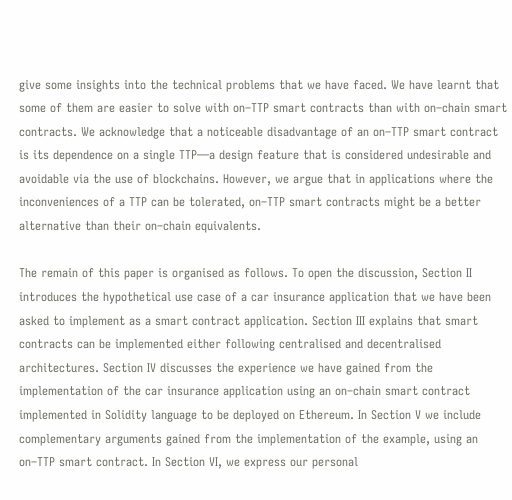give some insights into the technical problems that we have faced. We have learnt that some of them are easier to solve with on–TTP smart contracts than with on–chain smart contracts. We acknowledge that a noticeable disadvantage of an on–TTP smart contract is its dependence on a single TTP—a design feature that is considered undesirable and avoidable via the use of blockchains. However, we argue that in applications where the inconveniences of a TTP can be tolerated, on–TTP smart contracts might be a better alternative than their on–chain equivalents.

The remain of this paper is organised as follows. To open the discussion, Section II introduces the hypothetical use case of a car insurance application that we have been asked to implement as a smart contract application. Section III explains that smart contracts can be implemented either following centralised and decentralised architectures. Section IV discusses the experience we have gained from the implementation of the car insurance application using an on–chain smart contract implemented in Solidity language to be deployed on Ethereum. In Section V we include complementary arguments gained from the implementation of the example, using an on–TTP smart contract. In Section VI, we express our personal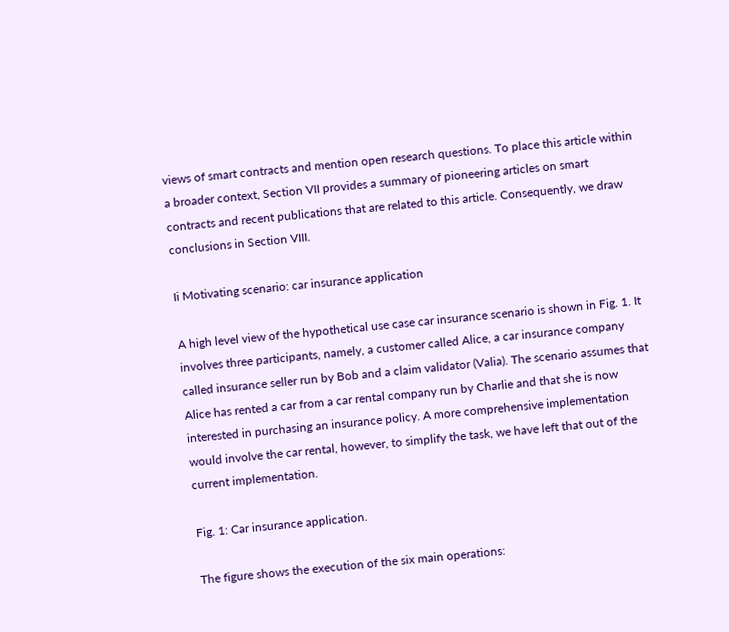views of smart contracts and mention open research questions. To place this article within a broader context, Section VII provides a summary of pioneering articles on smart contracts and recent publications that are related to this article. Consequently, we draw conclusions in Section VIII.

Ii Motivating scenario: car insurance application

A high level view of the hypothetical use case car insurance scenario is shown in Fig. 1. It involves three participants, namely, a customer called Alice, a car insurance company called insurance seller run by Bob and a claim validator (Valia). The scenario assumes that Alice has rented a car from a car rental company run by Charlie and that she is now interested in purchasing an insurance policy. A more comprehensive implementation would involve the car rental, however, to simplify the task, we have left that out of the current implementation.

Fig. 1: Car insurance application.

The figure shows the execution of the six main operations: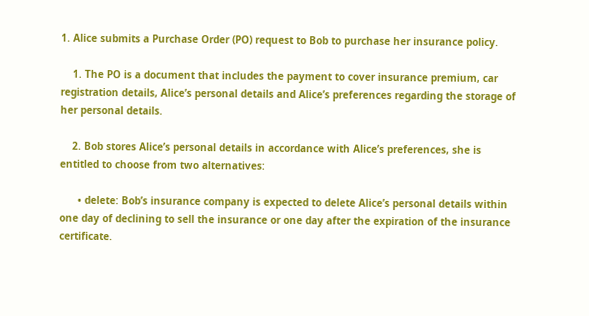1. Alice submits a Purchase Order (PO) request to Bob to purchase her insurance policy.

    1. The PO is a document that includes the payment to cover insurance premium, car registration details, Alice’s personal details and Alice’s preferences regarding the storage of her personal details.

    2. Bob stores Alice’s personal details in accordance with Alice’s preferences, she is entitled to choose from two alternatives:

      • delete: Bob’s insurance company is expected to delete Alice’s personal details within one day of declining to sell the insurance or one day after the expiration of the insurance certificate.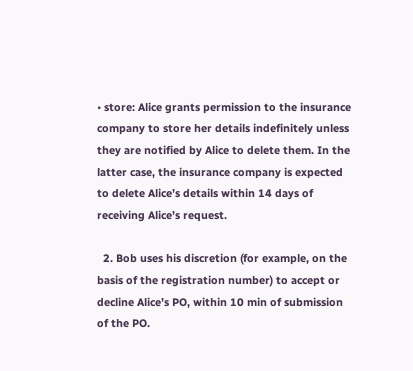• store: Alice grants permission to the insurance company to store her details indefinitely unless they are notified by Alice to delete them. In the latter case, the insurance company is expected to delete Alice’s details within 14 days of receiving Alice’s request.

  2. Bob uses his discretion (for example, on the basis of the registration number) to accept or decline Alice’s PO, within 10 min of submission of the PO.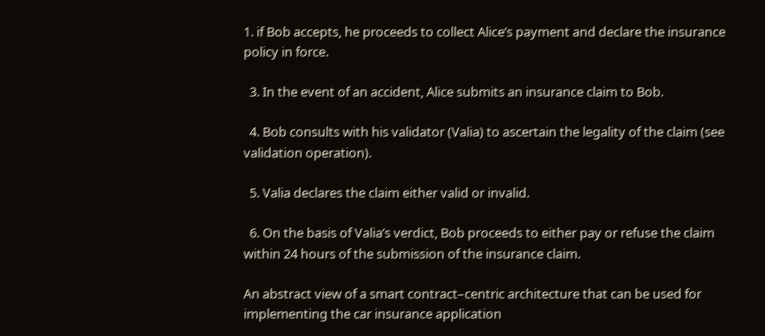1. if Bob accepts, he proceeds to collect Alice’s payment and declare the insurance policy in force.

  3. In the event of an accident, Alice submits an insurance claim to Bob.

  4. Bob consults with his validator (Valia) to ascertain the legality of the claim (see validation operation).

  5. Valia declares the claim either valid or invalid.

  6. On the basis of Valia’s verdict, Bob proceeds to either pay or refuse the claim within 24 hours of the submission of the insurance claim.

An abstract view of a smart contract–centric architecture that can be used for implementing the car insurance application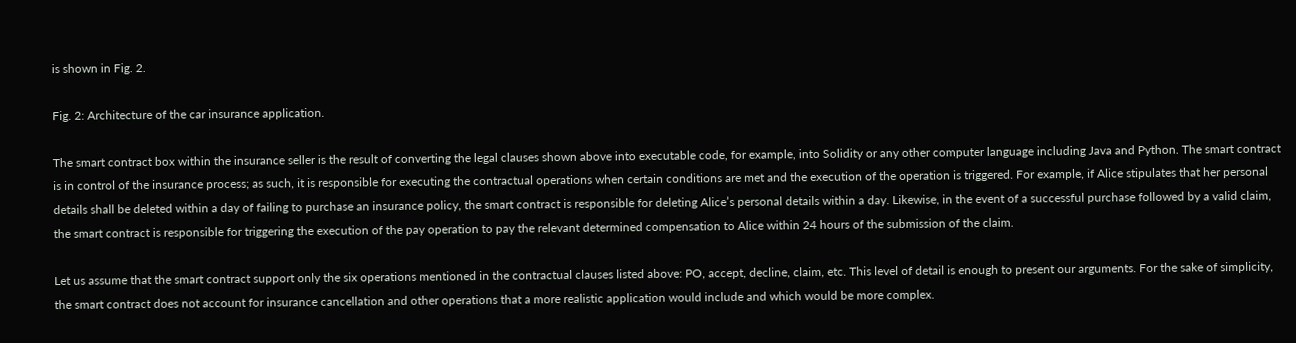is shown in Fig. 2.

Fig. 2: Architecture of the car insurance application.

The smart contract box within the insurance seller is the result of converting the legal clauses shown above into executable code, for example, into Solidity or any other computer language including Java and Python. The smart contract is in control of the insurance process; as such, it is responsible for executing the contractual operations when certain conditions are met and the execution of the operation is triggered. For example, if Alice stipulates that her personal details shall be deleted within a day of failing to purchase an insurance policy, the smart contract is responsible for deleting Alice’s personal details within a day. Likewise, in the event of a successful purchase followed by a valid claim, the smart contract is responsible for triggering the execution of the pay operation to pay the relevant determined compensation to Alice within 24 hours of the submission of the claim.

Let us assume that the smart contract support only the six operations mentioned in the contractual clauses listed above: PO, accept, decline, claim, etc. This level of detail is enough to present our arguments. For the sake of simplicity, the smart contract does not account for insurance cancellation and other operations that a more realistic application would include and which would be more complex.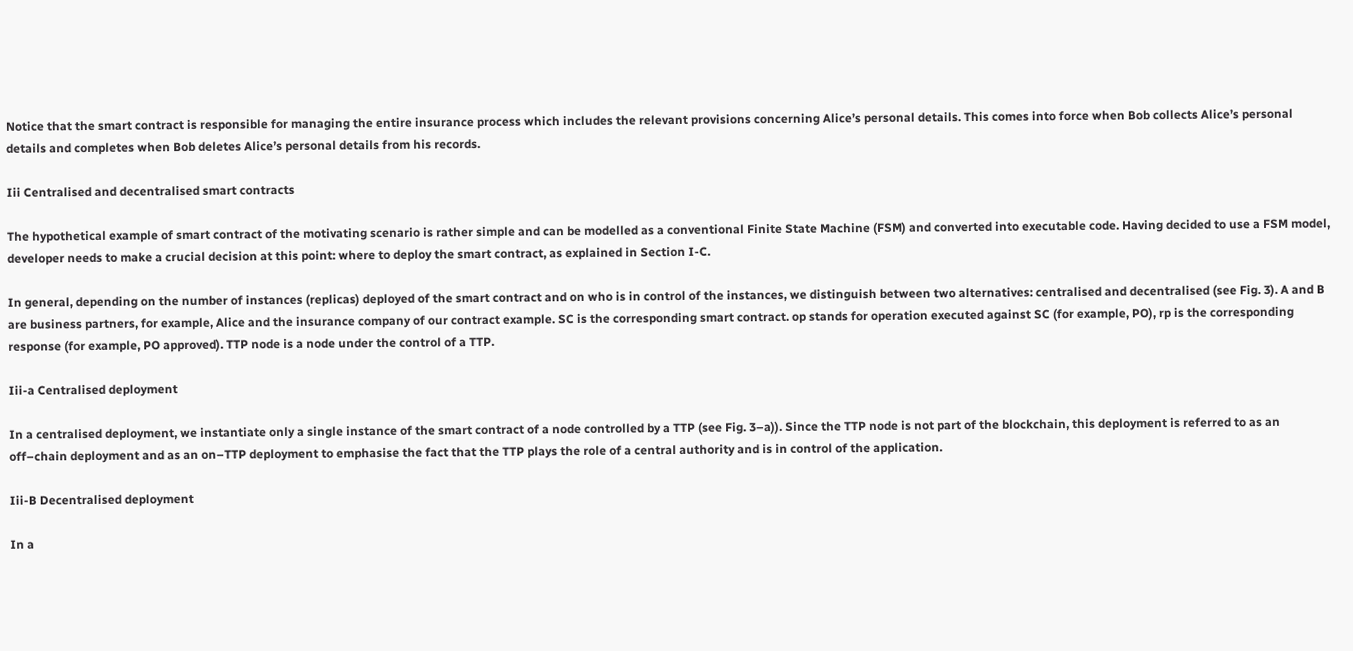Notice that the smart contract is responsible for managing the entire insurance process which includes the relevant provisions concerning Alice’s personal details. This comes into force when Bob collects Alice’s personal details and completes when Bob deletes Alice’s personal details from his records.

Iii Centralised and decentralised smart contracts

The hypothetical example of smart contract of the motivating scenario is rather simple and can be modelled as a conventional Finite State Machine (FSM) and converted into executable code. Having decided to use a FSM model, developer needs to make a crucial decision at this point: where to deploy the smart contract, as explained in Section I-C.

In general, depending on the number of instances (replicas) deployed of the smart contract and on who is in control of the instances, we distinguish between two alternatives: centralised and decentralised (see Fig. 3). A and B are business partners, for example, Alice and the insurance company of our contract example. SC is the corresponding smart contract. op stands for operation executed against SC (for example, PO), rp is the corresponding response (for example, PO approved). TTP node is a node under the control of a TTP.

Iii-a Centralised deployment

In a centralised deployment, we instantiate only a single instance of the smart contract of a node controlled by a TTP (see Fig. 3–a)). Since the TTP node is not part of the blockchain, this deployment is referred to as an off–chain deployment and as an on–TTP deployment to emphasise the fact that the TTP plays the role of a central authority and is in control of the application.

Iii-B Decentralised deployment

In a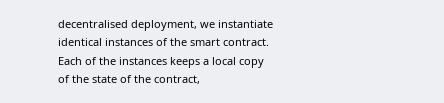decentralised deployment, we instantiate identical instances of the smart contract. Each of the instances keeps a local copy of the state of the contract,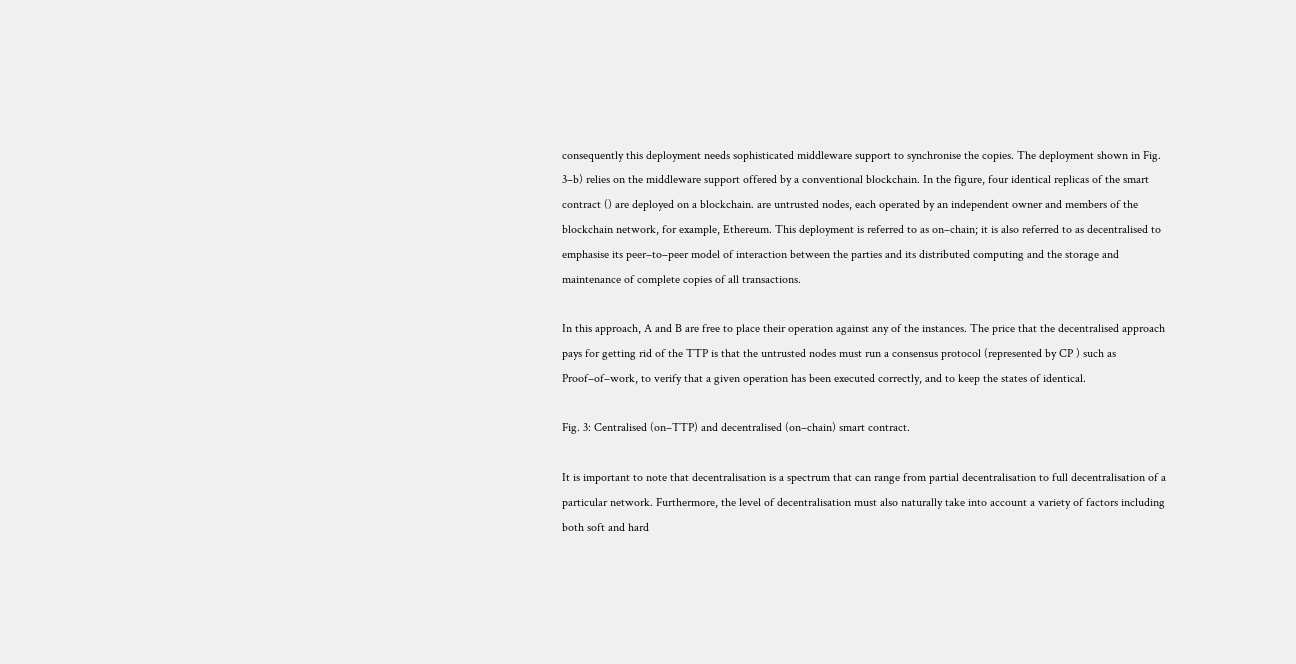consequently this deployment needs sophisticated middleware support to synchronise the copies. The deployment shown in Fig. 3–b) relies on the middleware support offered by a conventional blockchain. In the figure, four identical replicas of the smart contract () are deployed on a blockchain. are untrusted nodes, each operated by an independent owner and members of the blockchain network, for example, Ethereum. This deployment is referred to as on–chain; it is also referred to as decentralised to emphasise its peer–to–peer model of interaction between the parties and its distributed computing and the storage and maintenance of complete copies of all transactions.

In this approach, A and B are free to place their operation against any of the instances. The price that the decentralised approach pays for getting rid of the TTP is that the untrusted nodes must run a consensus protocol (represented by CP ) such as Proof–of–work, to verify that a given operation has been executed correctly, and to keep the states of identical.

Fig. 3: Centralised (on–TTP) and decentralised (on–chain) smart contract.

It is important to note that decentralisation is a spectrum that can range from partial decentralisation to full decentralisation of a particular network. Furthermore, the level of decentralisation must also naturally take into account a variety of factors including both soft and hard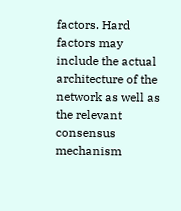factors. Hard factors may include the actual architecture of the network as well as the relevant consensus mechanism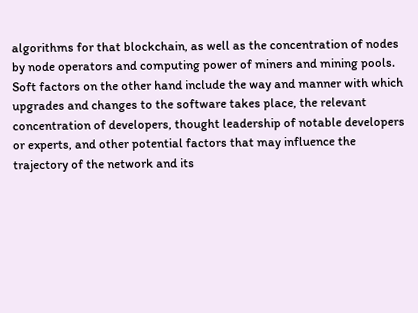algorithms for that blockchain, as well as the concentration of nodes by node operators and computing power of miners and mining pools. Soft factors on the other hand include the way and manner with which upgrades and changes to the software takes place, the relevant concentration of developers, thought leadership of notable developers or experts, and other potential factors that may influence the trajectory of the network and its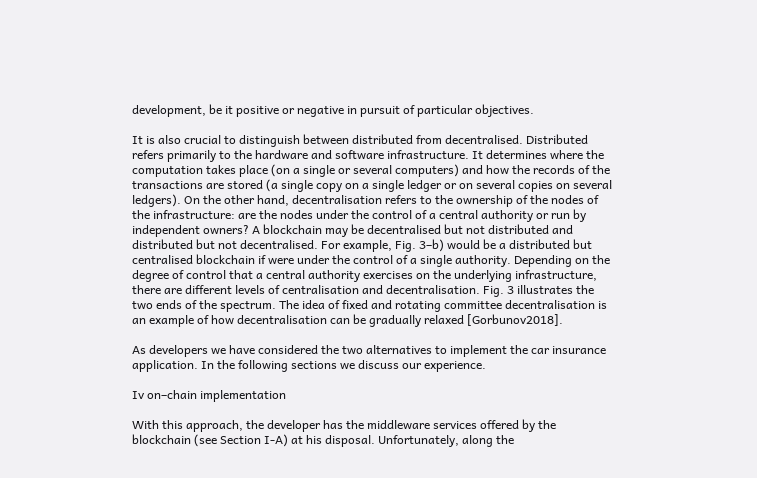development, be it positive or negative in pursuit of particular objectives.

It is also crucial to distinguish between distributed from decentralised. Distributed refers primarily to the hardware and software infrastructure. It determines where the computation takes place (on a single or several computers) and how the records of the transactions are stored (a single copy on a single ledger or on several copies on several ledgers). On the other hand, decentralisation refers to the ownership of the nodes of the infrastructure: are the nodes under the control of a central authority or run by independent owners? A blockchain may be decentralised but not distributed and distributed but not decentralised. For example, Fig. 3–b) would be a distributed but centralised blockchain if were under the control of a single authority. Depending on the degree of control that a central authority exercises on the underlying infrastructure, there are different levels of centralisation and decentralisation. Fig. 3 illustrates the two ends of the spectrum. The idea of fixed and rotating committee decentralisation is an example of how decentralisation can be gradually relaxed [Gorbunov2018].

As developers we have considered the two alternatives to implement the car insurance application. In the following sections we discuss our experience.

Iv on–chain implementation

With this approach, the developer has the middleware services offered by the blockchain (see Section I-A) at his disposal. Unfortunately, along the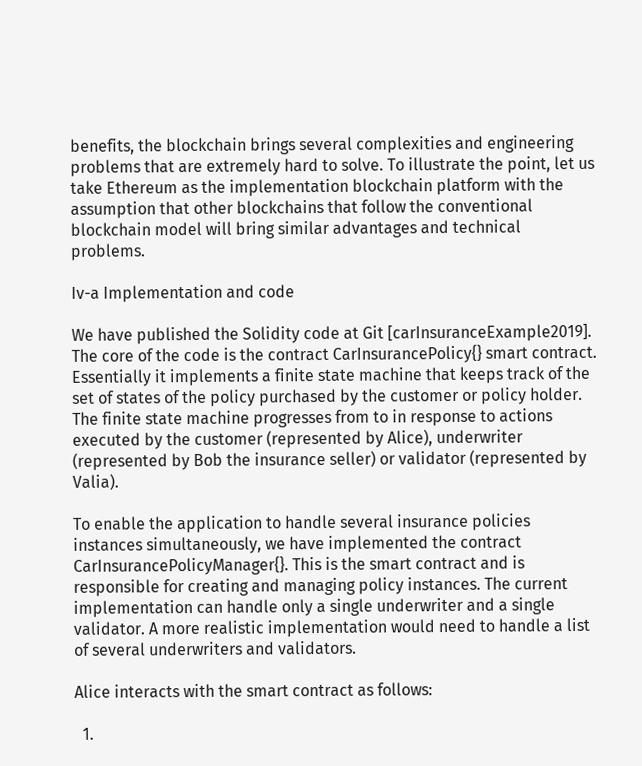benefits, the blockchain brings several complexities and engineering problems that are extremely hard to solve. To illustrate the point, let us take Ethereum as the implementation blockchain platform with the assumption that other blockchains that follow the conventional blockchain model will bring similar advantages and technical problems.

Iv-a Implementation and code

We have published the Solidity code at Git [carInsuranceExample2019]. The core of the code is the contract CarInsurancePolicy{} smart contract. Essentially it implements a finite state machine that keeps track of the set of states of the policy purchased by the customer or policy holder. The finite state machine progresses from to in response to actions executed by the customer (represented by Alice), underwriter (represented by Bob the insurance seller) or validator (represented by Valia).

To enable the application to handle several insurance policies instances simultaneously, we have implemented the contract CarInsurancePolicyManager{}. This is the smart contract and is responsible for creating and managing policy instances. The current implementation can handle only a single underwriter and a single validator. A more realistic implementation would need to handle a list of several underwriters and validators.

Alice interacts with the smart contract as follows:

  1.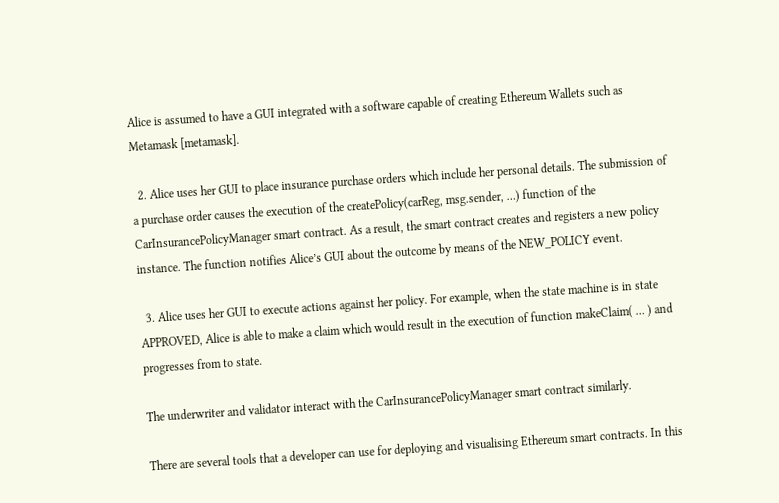Alice is assumed to have a GUI integrated with a software capable of creating Ethereum Wallets such as Metamask [metamask].

  2. Alice uses her GUI to place insurance purchase orders which include her personal details. The submission of a purchase order causes the execution of the createPolicy(carReg, msg.sender, …) function of the CarInsurancePolicyManager smart contract. As a result, the smart contract creates and registers a new policy instance. The function notifies Alice’s GUI about the outcome by means of the NEW_POLICY event.

  3. Alice uses her GUI to execute actions against her policy. For example, when the state machine is in state APPROVED, Alice is able to make a claim which would result in the execution of function makeClaim( … ) and progresses from to state.

The underwriter and validator interact with the CarInsurancePolicyManager smart contract similarly.

There are several tools that a developer can use for deploying and visualising Ethereum smart contracts. In this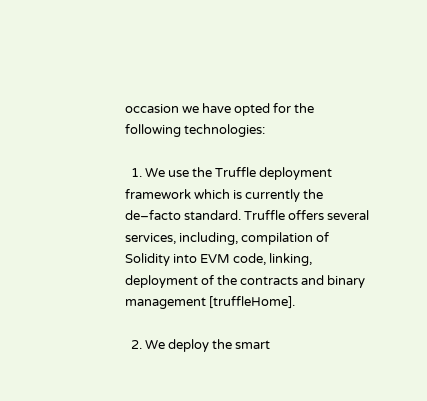occasion we have opted for the following technologies:

  1. We use the Truffle deployment framework which is currently the de–facto standard. Truffle offers several services, including, compilation of Solidity into EVM code, linking, deployment of the contracts and binary management [truffleHome].

  2. We deploy the smart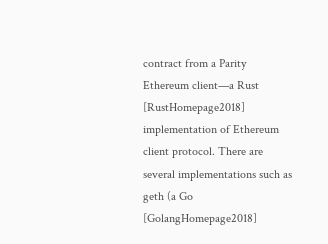contract from a Parity Ethereum client—a Rust [RustHomepage2018] implementation of Ethereum client protocol. There are several implementations such as geth (a Go [GolangHomepage2018]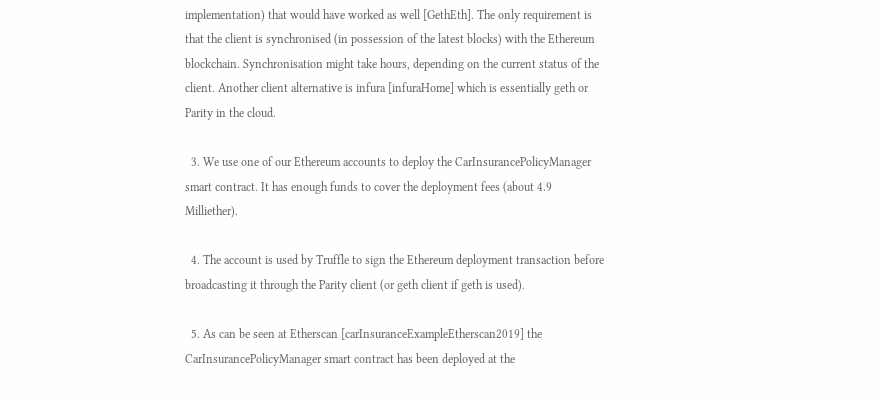implementation) that would have worked as well [GethEth]. The only requirement is that the client is synchronised (in possession of the latest blocks) with the Ethereum blockchain. Synchronisation might take hours, depending on the current status of the client. Another client alternative is infura [infuraHome] which is essentially geth or Parity in the cloud.

  3. We use one of our Ethereum accounts to deploy the CarInsurancePolicyManager smart contract. It has enough funds to cover the deployment fees (about 4.9 Milliether).

  4. The account is used by Truffle to sign the Ethereum deployment transaction before broadcasting it through the Parity client (or geth client if geth is used).

  5. As can be seen at Etherscan [carInsuranceExampleEtherscan2019] the CarInsurancePolicyManager smart contract has been deployed at the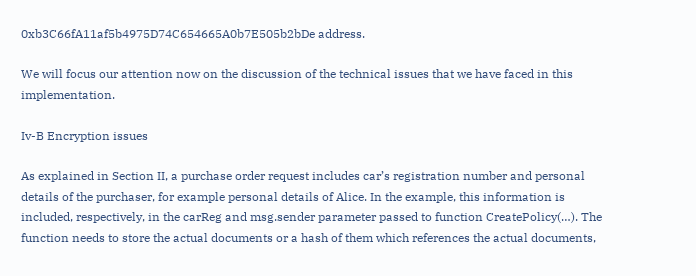0xb3C66fA11af5b4975D74C654665A0b7E505b2bDe address.

We will focus our attention now on the discussion of the technical issues that we have faced in this implementation.

Iv-B Encryption issues

As explained in Section II, a purchase order request includes car’s registration number and personal details of the purchaser, for example personal details of Alice. In the example, this information is included, respectively, in the carReg and msg.sender parameter passed to function CreatePolicy(…). The function needs to store the actual documents or a hash of them which references the actual documents,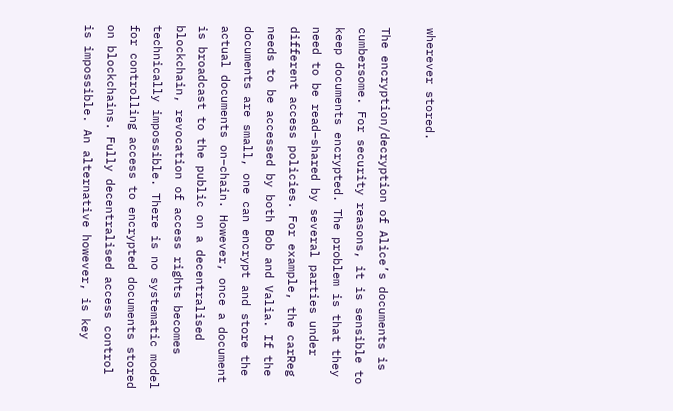wherever stored.

The encryption/decryption of Alice’s documents is cumbersome. For security reasons, it is sensible to keep documents encrypted. The problem is that they need to be read–shared by several parties under different access policies. For example, the carReg needs to be accessed by both Bob and Valia. If the documents are small, one can encrypt and store the actual documents on–chain. However, once a document is broadcast to the public on a decentralised blockchain, revocation of access rights becomes technically impossible. There is no systematic model for controlling access to encrypted documents stored on blockchains. Fully decentralised access control is impossible. An alternative however, is key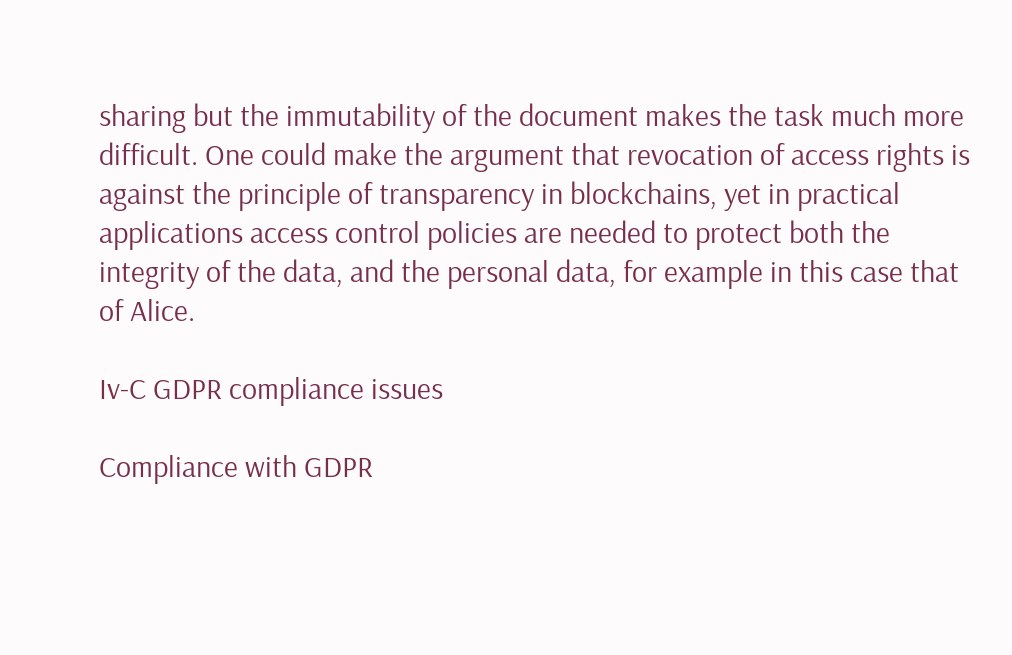sharing but the immutability of the document makes the task much more difficult. One could make the argument that revocation of access rights is against the principle of transparency in blockchains, yet in practical applications access control policies are needed to protect both the integrity of the data, and the personal data, for example in this case that of Alice.

Iv-C GDPR compliance issues

Compliance with GDPR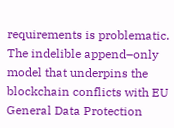requirements is problematic. The indelible append–only model that underpins the blockchain conflicts with EU General Data Protection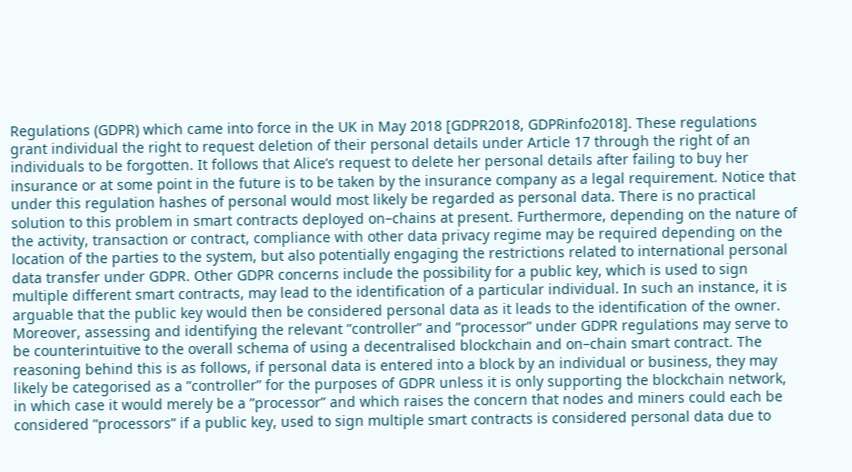Regulations (GDPR) which came into force in the UK in May 2018 [GDPR2018, GDPRinfo2018]. These regulations grant individual the right to request deletion of their personal details under Article 17 through the right of an individuals to be forgotten. It follows that Alice’s request to delete her personal details after failing to buy her insurance or at some point in the future is to be taken by the insurance company as a legal requirement. Notice that under this regulation hashes of personal would most likely be regarded as personal data. There is no practical solution to this problem in smart contracts deployed on–chains at present. Furthermore, depending on the nature of the activity, transaction or contract, compliance with other data privacy regime may be required depending on the location of the parties to the system, but also potentially engaging the restrictions related to international personal data transfer under GDPR. Other GDPR concerns include the possibility for a public key, which is used to sign multiple different smart contracts, may lead to the identification of a particular individual. In such an instance, it is arguable that the public key would then be considered personal data as it leads to the identification of the owner. Moreover, assessing and identifying the relevant ”controller” and ”processor” under GDPR regulations may serve to be counterintuitive to the overall schema of using a decentralised blockchain and on–chain smart contract. The reasoning behind this is as follows, if personal data is entered into a block by an individual or business, they may likely be categorised as a ”controller” for the purposes of GDPR unless it is only supporting the blockchain network, in which case it would merely be a ”processor” and which raises the concern that nodes and miners could each be considered ”processors” if a public key, used to sign multiple smart contracts is considered personal data due to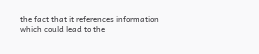the fact that it references information which could lead to the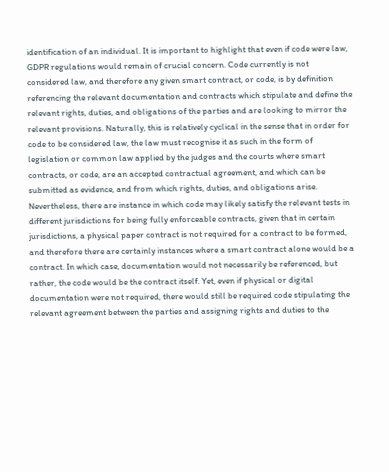identification of an individual. It is important to highlight that even if code were law, GDPR regulations would remain of crucial concern. Code currently is not considered law, and therefore any given smart contract, or code, is by definition referencing the relevant documentation and contracts which stipulate and define the relevant rights, duties, and obligations of the parties and are looking to mirror the relevant provisions. Naturally, this is relatively cyclical in the sense that in order for code to be considered law, the law must recognise it as such in the form of legislation or common law applied by the judges and the courts where smart contracts, or code, are an accepted contractual agreement, and which can be submitted as evidence, and from which rights, duties, and obligations arise. Nevertheless, there are instance in which code may likely satisfy the relevant tests in different jurisdictions for being fully enforceable contracts, given that in certain jurisdictions, a physical paper contract is not required for a contract to be formed, and therefore there are certainly instances where a smart contract alone would be a contract. In which case, documentation would not necessarily be referenced, but rather, the code would be the contract itself. Yet, even if physical or digital documentation were not required, there would still be required code stipulating the relevant agreement between the parties and assigning rights and duties to the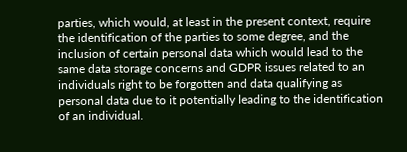parties, which would, at least in the present context, require the identification of the parties to some degree, and the inclusion of certain personal data which would lead to the same data storage concerns and GDPR issues related to an individuals right to be forgotten and data qualifying as personal data due to it potentially leading to the identification of an individual.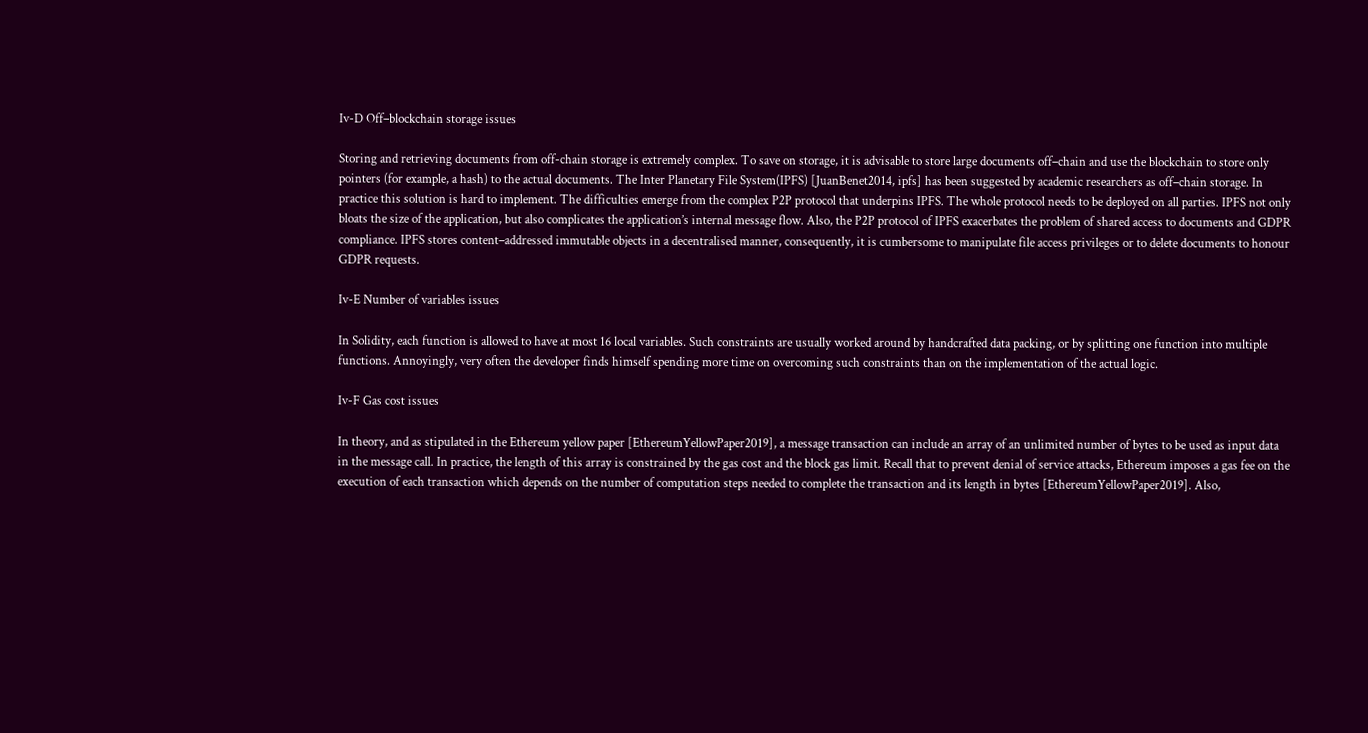Iv-D Off–blockchain storage issues

Storing and retrieving documents from off-chain storage is extremely complex. To save on storage, it is advisable to store large documents off–chain and use the blockchain to store only pointers (for example, a hash) to the actual documents. The Inter Planetary File System(IPFS) [JuanBenet2014, ipfs] has been suggested by academic researchers as off–chain storage. In practice this solution is hard to implement. The difficulties emerge from the complex P2P protocol that underpins IPFS. The whole protocol needs to be deployed on all parties. IPFS not only bloats the size of the application, but also complicates the application’s internal message flow. Also, the P2P protocol of IPFS exacerbates the problem of shared access to documents and GDPR compliance. IPFS stores content–addressed immutable objects in a decentralised manner, consequently, it is cumbersome to manipulate file access privileges or to delete documents to honour GDPR requests.

Iv-E Number of variables issues

In Solidity, each function is allowed to have at most 16 local variables. Such constraints are usually worked around by handcrafted data packing, or by splitting one function into multiple functions. Annoyingly, very often the developer finds himself spending more time on overcoming such constraints than on the implementation of the actual logic.

Iv-F Gas cost issues

In theory, and as stipulated in the Ethereum yellow paper [EthereumYellowPaper2019], a message transaction can include an array of an unlimited number of bytes to be used as input data in the message call. In practice, the length of this array is constrained by the gas cost and the block gas limit. Recall that to prevent denial of service attacks, Ethereum imposes a gas fee on the execution of each transaction which depends on the number of computation steps needed to complete the transaction and its length in bytes [EthereumYellowPaper2019]. Also,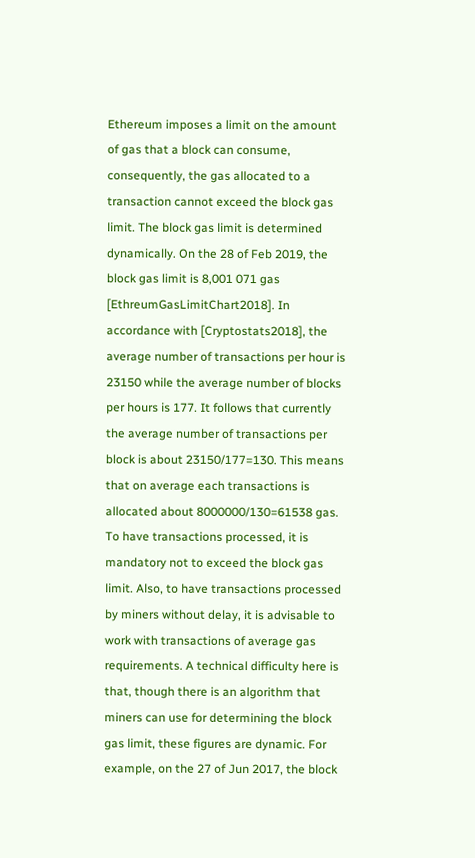Ethereum imposes a limit on the amount of gas that a block can consume, consequently, the gas allocated to a transaction cannot exceed the block gas limit. The block gas limit is determined dynamically. On the 28 of Feb 2019, the block gas limit is 8,001 071 gas [EthreumGasLimitChart2018]. In accordance with [Cryptostats2018], the average number of transactions per hour is 23150 while the average number of blocks per hours is 177. It follows that currently the average number of transactions per block is about 23150/177=130. This means that on average each transactions is allocated about 8000000/130=61538 gas. To have transactions processed, it is mandatory not to exceed the block gas limit. Also, to have transactions processed by miners without delay, it is advisable to work with transactions of average gas requirements. A technical difficulty here is that, though there is an algorithm that miners can use for determining the block gas limit, these figures are dynamic. For example, on the 27 of Jun 2017, the block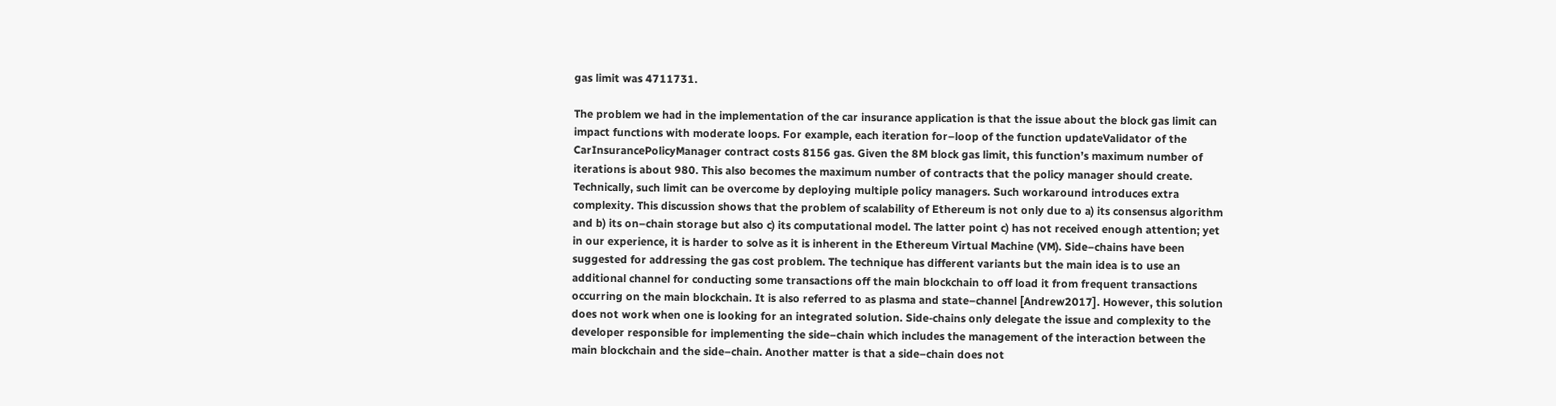gas limit was 4711731.

The problem we had in the implementation of the car insurance application is that the issue about the block gas limit can impact functions with moderate loops. For example, each iteration for–loop of the function updateValidator of the CarInsurancePolicyManager contract costs 8156 gas. Given the 8M block gas limit, this function’s maximum number of iterations is about 980. This also becomes the maximum number of contracts that the policy manager should create. Technically, such limit can be overcome by deploying multiple policy managers. Such workaround introduces extra complexity. This discussion shows that the problem of scalability of Ethereum is not only due to a) its consensus algorithm and b) its on–chain storage but also c) its computational model. The latter point c) has not received enough attention; yet in our experience, it is harder to solve as it is inherent in the Ethereum Virtual Machine (VM). Side–chains have been suggested for addressing the gas cost problem. The technique has different variants but the main idea is to use an additional channel for conducting some transactions off the main blockchain to off load it from frequent transactions occurring on the main blockchain. It is also referred to as plasma and state–channel [Andrew2017]. However, this solution does not work when one is looking for an integrated solution. Side-chains only delegate the issue and complexity to the developer responsible for implementing the side–chain which includes the management of the interaction between the main blockchain and the side–chain. Another matter is that a side–chain does not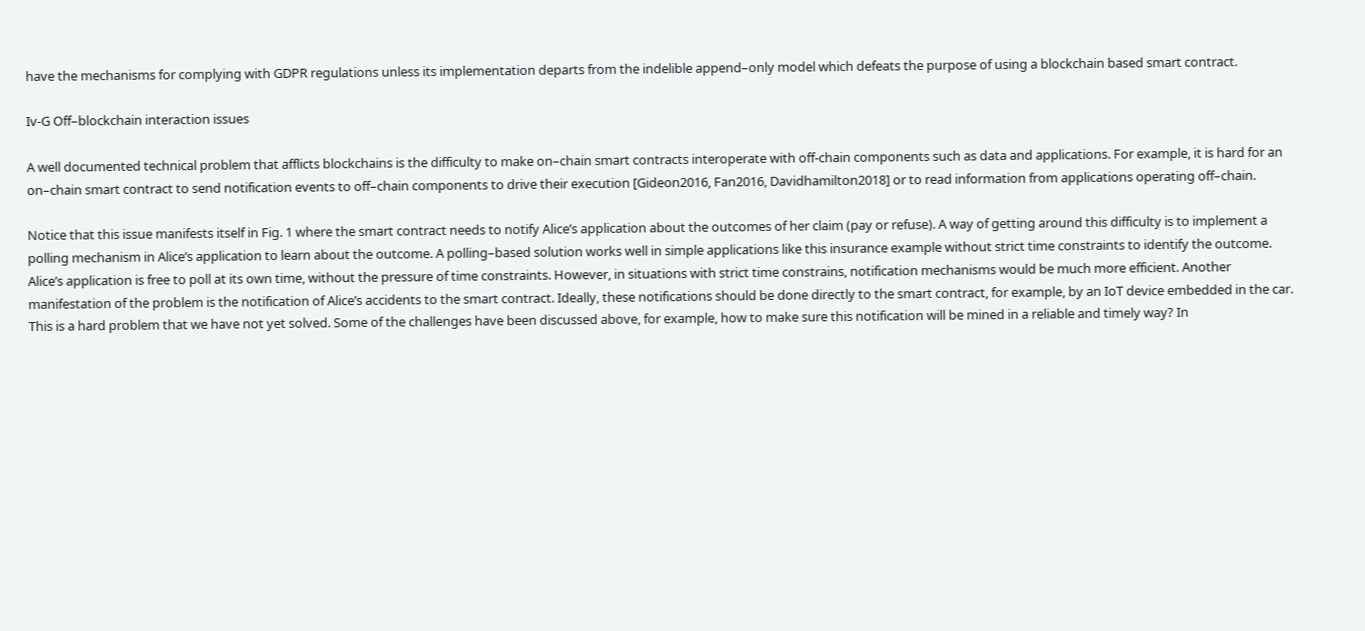have the mechanisms for complying with GDPR regulations unless its implementation departs from the indelible append–only model which defeats the purpose of using a blockchain based smart contract.

Iv-G Off–blockchain interaction issues

A well documented technical problem that afflicts blockchains is the difficulty to make on–chain smart contracts interoperate with off-chain components such as data and applications. For example, it is hard for an on–chain smart contract to send notification events to off–chain components to drive their execution [Gideon2016, Fan2016, Davidhamilton2018] or to read information from applications operating off–chain.

Notice that this issue manifests itself in Fig. 1 where the smart contract needs to notify Alice’s application about the outcomes of her claim (pay or refuse). A way of getting around this difficulty is to implement a polling mechanism in Alice’s application to learn about the outcome. A polling–based solution works well in simple applications like this insurance example without strict time constraints to identify the outcome. Alice’s application is free to poll at its own time, without the pressure of time constraints. However, in situations with strict time constrains, notification mechanisms would be much more efficient. Another manifestation of the problem is the notification of Alice’s accidents to the smart contract. Ideally, these notifications should be done directly to the smart contract, for example, by an IoT device embedded in the car. This is a hard problem that we have not yet solved. Some of the challenges have been discussed above, for example, how to make sure this notification will be mined in a reliable and timely way? In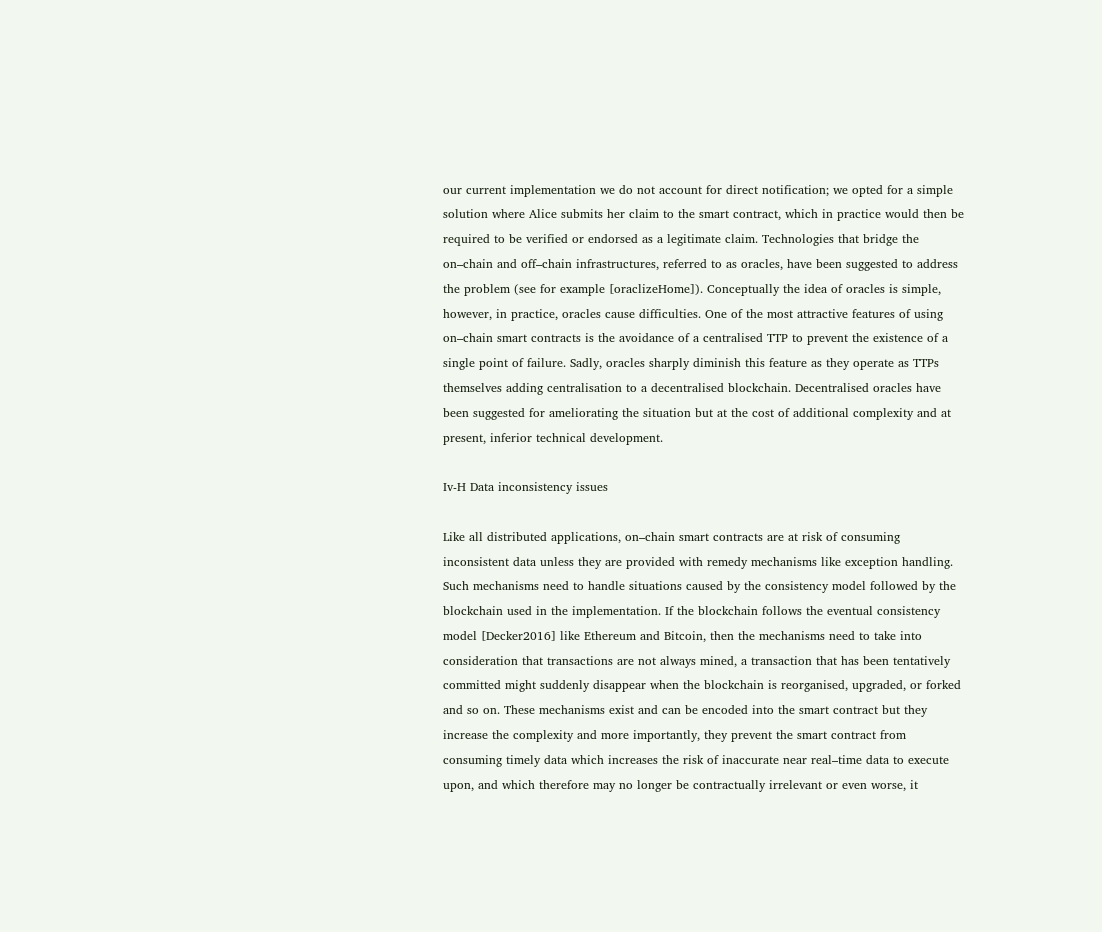our current implementation we do not account for direct notification; we opted for a simple solution where Alice submits her claim to the smart contract, which in practice would then be required to be verified or endorsed as a legitimate claim. Technologies that bridge the on–chain and off–chain infrastructures, referred to as oracles, have been suggested to address the problem (see for example [oraclizeHome]). Conceptually the idea of oracles is simple, however, in practice, oracles cause difficulties. One of the most attractive features of using on–chain smart contracts is the avoidance of a centralised TTP to prevent the existence of a single point of failure. Sadly, oracles sharply diminish this feature as they operate as TTPs themselves adding centralisation to a decentralised blockchain. Decentralised oracles have been suggested for ameliorating the situation but at the cost of additional complexity and at present, inferior technical development.

Iv-H Data inconsistency issues

Like all distributed applications, on–chain smart contracts are at risk of consuming inconsistent data unless they are provided with remedy mechanisms like exception handling. Such mechanisms need to handle situations caused by the consistency model followed by the blockchain used in the implementation. If the blockchain follows the eventual consistency model [Decker2016] like Ethereum and Bitcoin, then the mechanisms need to take into consideration that transactions are not always mined, a transaction that has been tentatively committed might suddenly disappear when the blockchain is reorganised, upgraded, or forked and so on. These mechanisms exist and can be encoded into the smart contract but they increase the complexity and more importantly, they prevent the smart contract from consuming timely data which increases the risk of inaccurate near real–time data to execute upon, and which therefore may no longer be contractually irrelevant or even worse, it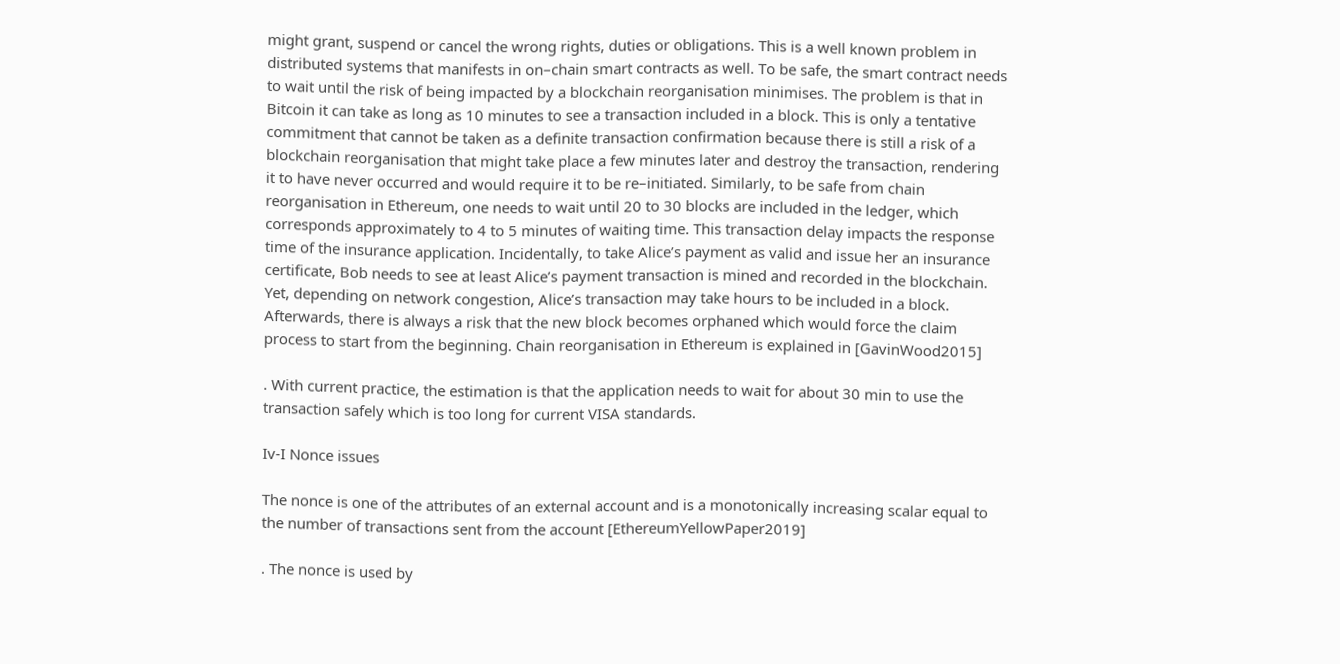might grant, suspend or cancel the wrong rights, duties or obligations. This is a well known problem in distributed systems that manifests in on–chain smart contracts as well. To be safe, the smart contract needs to wait until the risk of being impacted by a blockchain reorganisation minimises. The problem is that in Bitcoin it can take as long as 10 minutes to see a transaction included in a block. This is only a tentative commitment that cannot be taken as a definite transaction confirmation because there is still a risk of a blockchain reorganisation that might take place a few minutes later and destroy the transaction, rendering it to have never occurred and would require it to be re–initiated. Similarly, to be safe from chain reorganisation in Ethereum, one needs to wait until 20 to 30 blocks are included in the ledger, which corresponds approximately to 4 to 5 minutes of waiting time. This transaction delay impacts the response time of the insurance application. Incidentally, to take Alice’s payment as valid and issue her an insurance certificate, Bob needs to see at least Alice’s payment transaction is mined and recorded in the blockchain. Yet, depending on network congestion, Alice’s transaction may take hours to be included in a block. Afterwards, there is always a risk that the new block becomes orphaned which would force the claim process to start from the beginning. Chain reorganisation in Ethereum is explained in [GavinWood2015]

. With current practice, the estimation is that the application needs to wait for about 30 min to use the transaction safely which is too long for current VISA standards.

Iv-I Nonce issues

The nonce is one of the attributes of an external account and is a monotonically increasing scalar equal to the number of transactions sent from the account [EthereumYellowPaper2019]

. The nonce is used by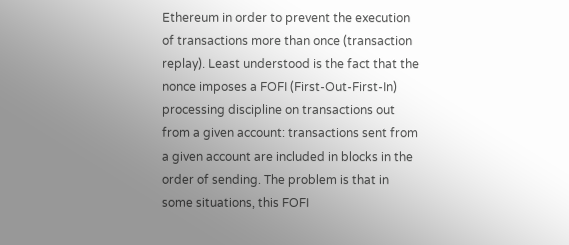Ethereum in order to prevent the execution of transactions more than once (transaction replay). Least understood is the fact that the nonce imposes a FOFI (First-Out-First-In) processing discipline on transactions out from a given account: transactions sent from a given account are included in blocks in the order of sending. The problem is that in some situations, this FOFI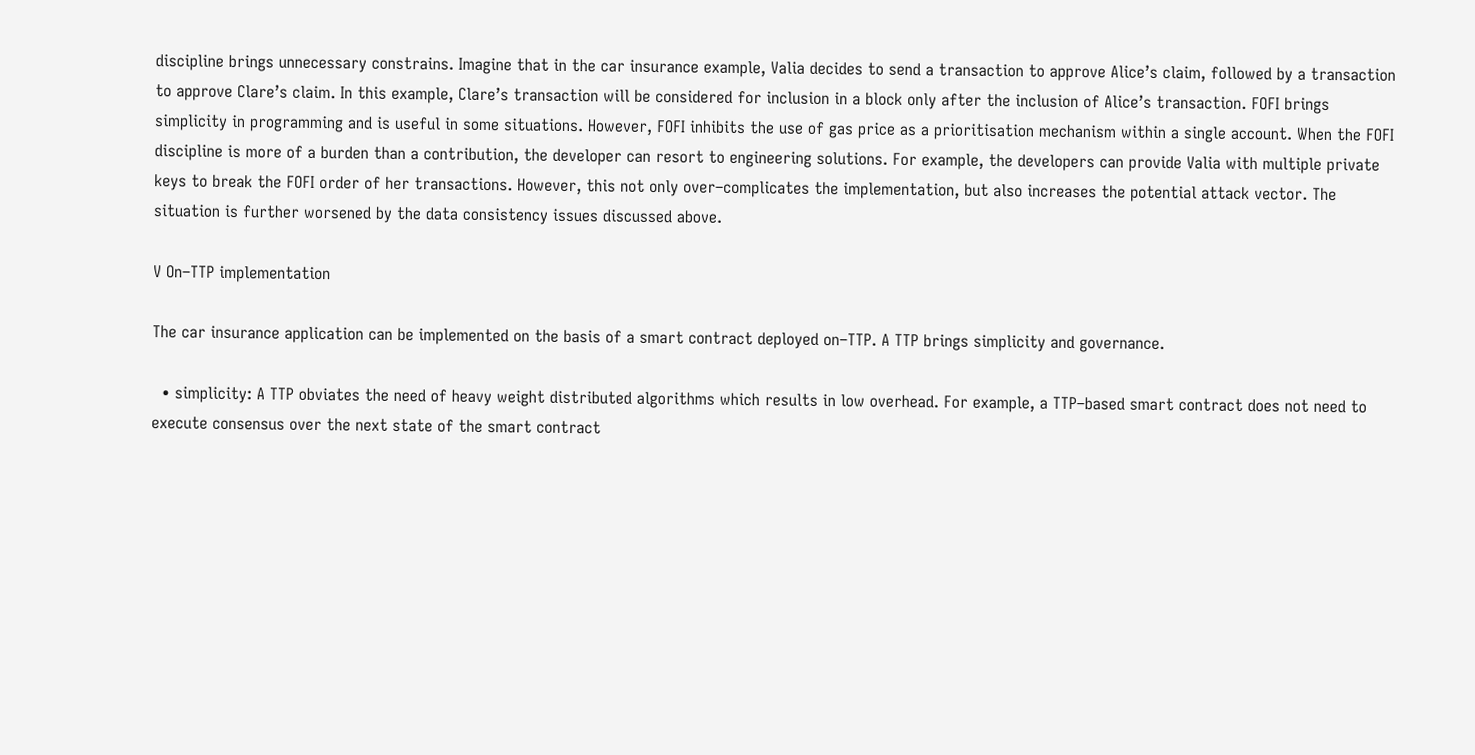discipline brings unnecessary constrains. Imagine that in the car insurance example, Valia decides to send a transaction to approve Alice’s claim, followed by a transaction to approve Clare’s claim. In this example, Clare’s transaction will be considered for inclusion in a block only after the inclusion of Alice’s transaction. FOFI brings simplicity in programming and is useful in some situations. However, FOFI inhibits the use of gas price as a prioritisation mechanism within a single account. When the FOFI discipline is more of a burden than a contribution, the developer can resort to engineering solutions. For example, the developers can provide Valia with multiple private keys to break the FOFI order of her transactions. However, this not only over–complicates the implementation, but also increases the potential attack vector. The situation is further worsened by the data consistency issues discussed above.

V On–TTP implementation

The car insurance application can be implemented on the basis of a smart contract deployed on–TTP. A TTP brings simplicity and governance.

  • simplicity: A TTP obviates the need of heavy weight distributed algorithms which results in low overhead. For example, a TTP–based smart contract does not need to execute consensus over the next state of the smart contract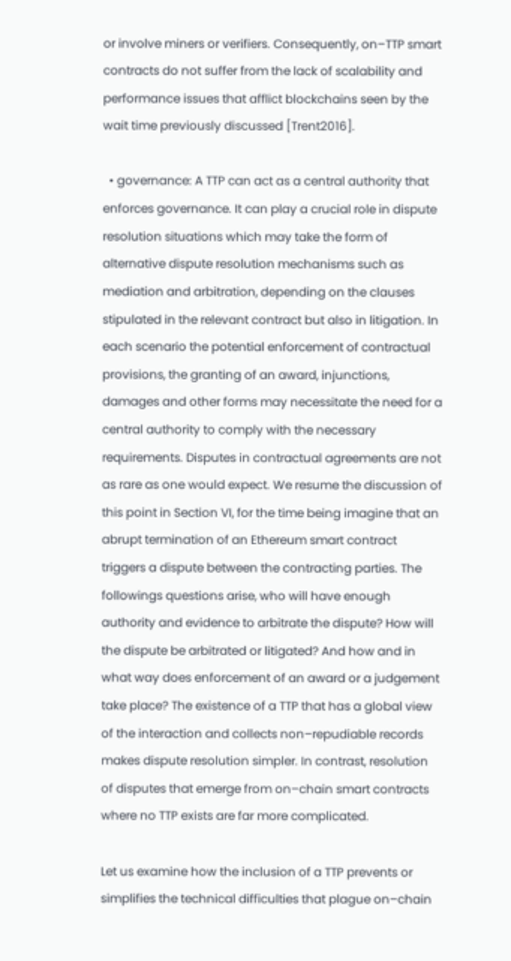or involve miners or verifiers. Consequently, on–TTP smart contracts do not suffer from the lack of scalability and performance issues that afflict blockchains seen by the wait time previously discussed [Trent2016].

  • governance: A TTP can act as a central authority that enforces governance. It can play a crucial role in dispute resolution situations which may take the form of alternative dispute resolution mechanisms such as mediation and arbitration, depending on the clauses stipulated in the relevant contract but also in litigation. In each scenario the potential enforcement of contractual provisions, the granting of an award, injunctions, damages and other forms may necessitate the need for a central authority to comply with the necessary requirements. Disputes in contractual agreements are not as rare as one would expect. We resume the discussion of this point in Section VI, for the time being imagine that an abrupt termination of an Ethereum smart contract triggers a dispute between the contracting parties. The followings questions arise, who will have enough authority and evidence to arbitrate the dispute? How will the dispute be arbitrated or litigated? And how and in what way does enforcement of an award or a judgement take place? The existence of a TTP that has a global view of the interaction and collects non–repudiable records makes dispute resolution simpler. In contrast, resolution of disputes that emerge from on–chain smart contracts where no TTP exists are far more complicated.

Let us examine how the inclusion of a TTP prevents or simplifies the technical difficulties that plague on–chain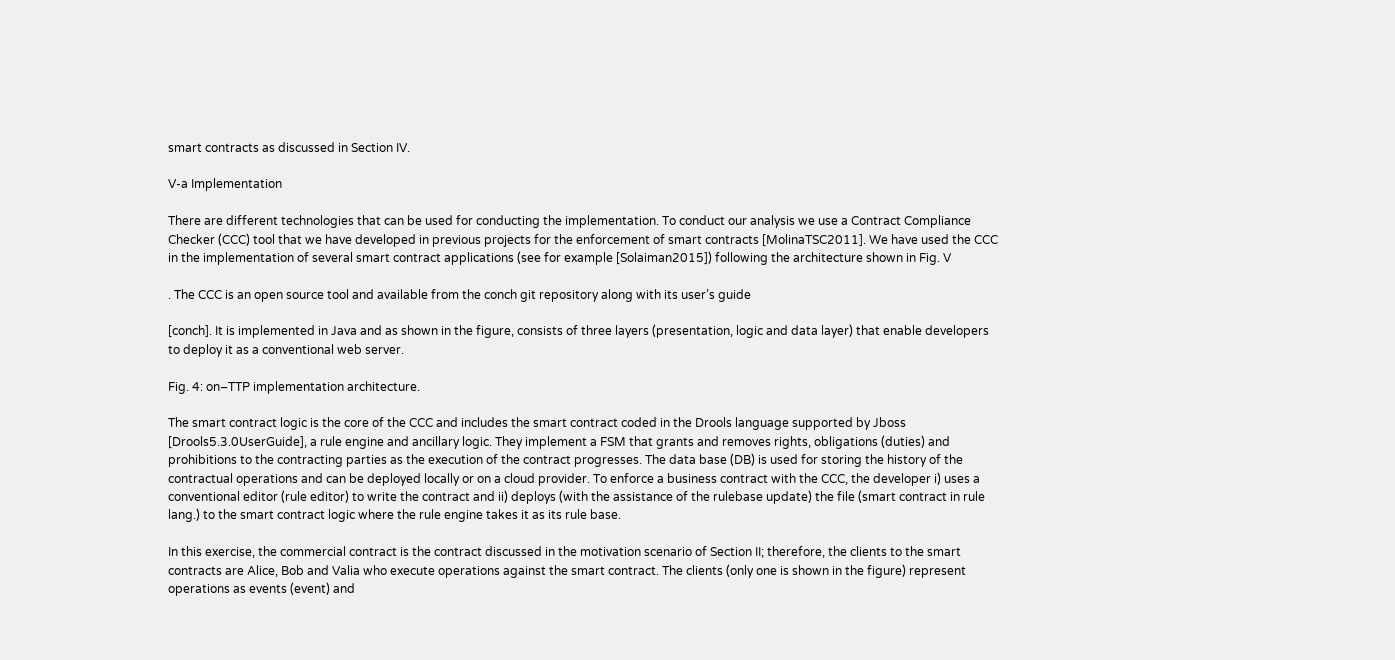smart contracts as discussed in Section IV.

V-a Implementation

There are different technologies that can be used for conducting the implementation. To conduct our analysis we use a Contract Compliance Checker (CCC) tool that we have developed in previous projects for the enforcement of smart contracts [MolinaTSC2011]. We have used the CCC in the implementation of several smart contract applications (see for example [Solaiman2015]) following the architecture shown in Fig. V

. The CCC is an open source tool and available from the conch git repository along with its user’s guide

[conch]. It is implemented in Java and as shown in the figure, consists of three layers (presentation, logic and data layer) that enable developers to deploy it as a conventional web server.

Fig. 4: on–TTP implementation architecture.

The smart contract logic is the core of the CCC and includes the smart contract coded in the Drools language supported by Jboss [Drools5.3.0UserGuide], a rule engine and ancillary logic. They implement a FSM that grants and removes rights, obligations (duties) and prohibitions to the contracting parties as the execution of the contract progresses. The data base (DB) is used for storing the history of the contractual operations and can be deployed locally or on a cloud provider. To enforce a business contract with the CCC, the developer i) uses a conventional editor (rule editor) to write the contract and ii) deploys (with the assistance of the rulebase update) the file (smart contract in rule lang.) to the smart contract logic where the rule engine takes it as its rule base.

In this exercise, the commercial contract is the contract discussed in the motivation scenario of Section II; therefore, the clients to the smart contracts are Alice, Bob and Valia who execute operations against the smart contract. The clients (only one is shown in the figure) represent operations as events (event) and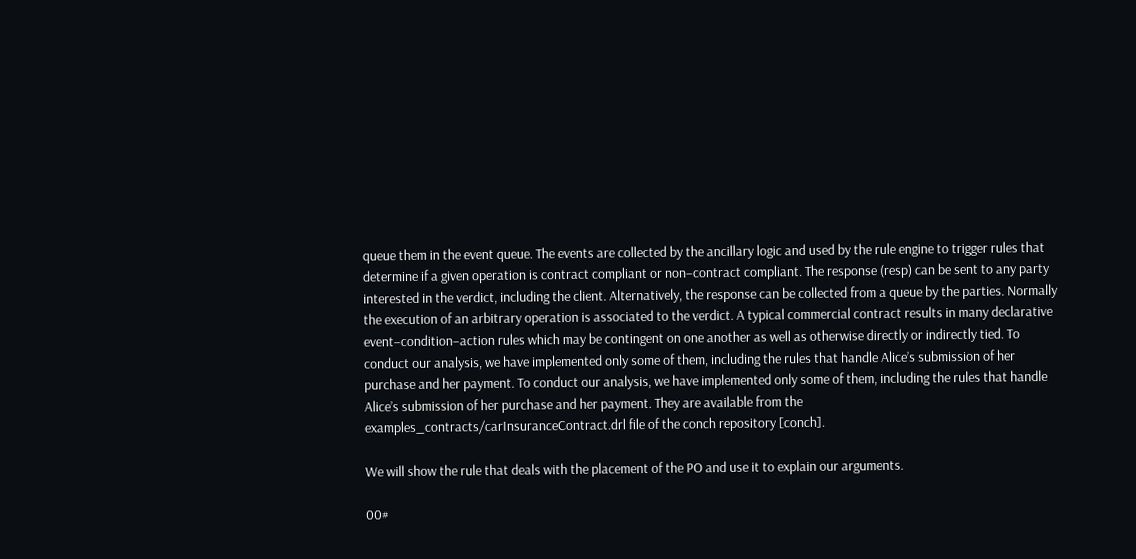queue them in the event queue. The events are collected by the ancillary logic and used by the rule engine to trigger rules that determine if a given operation is contract compliant or non–contract compliant. The response (resp) can be sent to any party interested in the verdict, including the client. Alternatively, the response can be collected from a queue by the parties. Normally the execution of an arbitrary operation is associated to the verdict. A typical commercial contract results in many declarative event–condition–action rules which may be contingent on one another as well as otherwise directly or indirectly tied. To conduct our analysis, we have implemented only some of them, including the rules that handle Alice’s submission of her purchase and her payment. To conduct our analysis, we have implemented only some of them, including the rules that handle Alice’s submission of her purchase and her payment. They are available from the examples_contracts/carInsuranceContract.drl file of the conch repository [conch].

We will show the rule that deals with the placement of the PO and use it to explain our arguments.

00#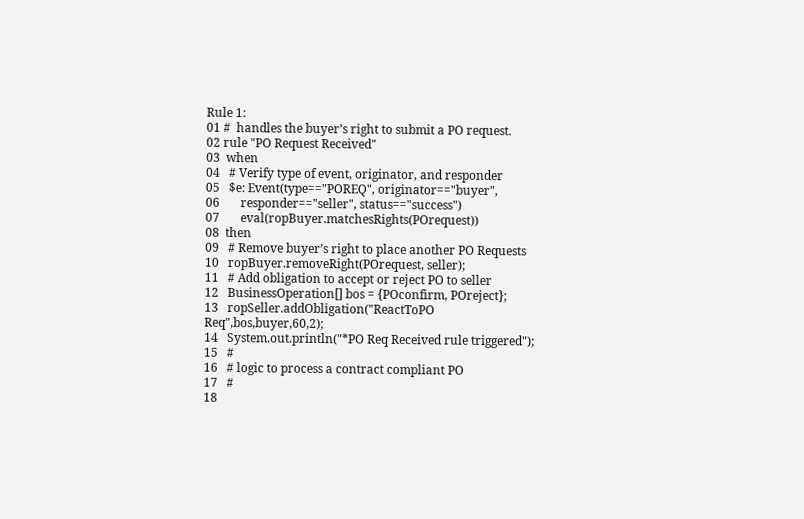Rule 1:
01 #  handles the buyer’s right to submit a PO request.
02 rule "PO Request Received"
03  when
04   # Verify type of event, originator, and responder
05   $e: Event(type=="POREQ", originator=="buyer",
06       responder=="seller", status=="success")
07       eval(ropBuyer.matchesRights(POrequest))
08  then
09   # Remove buyer’s right to place another PO Requests
10   ropBuyer.removeRight(POrequest, seller);
11   # Add obligation to accept or reject PO to seller
12   BusinessOperation[] bos = {POconfirm, POreject};
13   ropSeller.addObligation("ReactToPO Req",bos,buyer,60,2);
14   System.out.println("*PO Req Received rule triggered");
15   #
16   # logic to process a contract compliant PO
17   #
18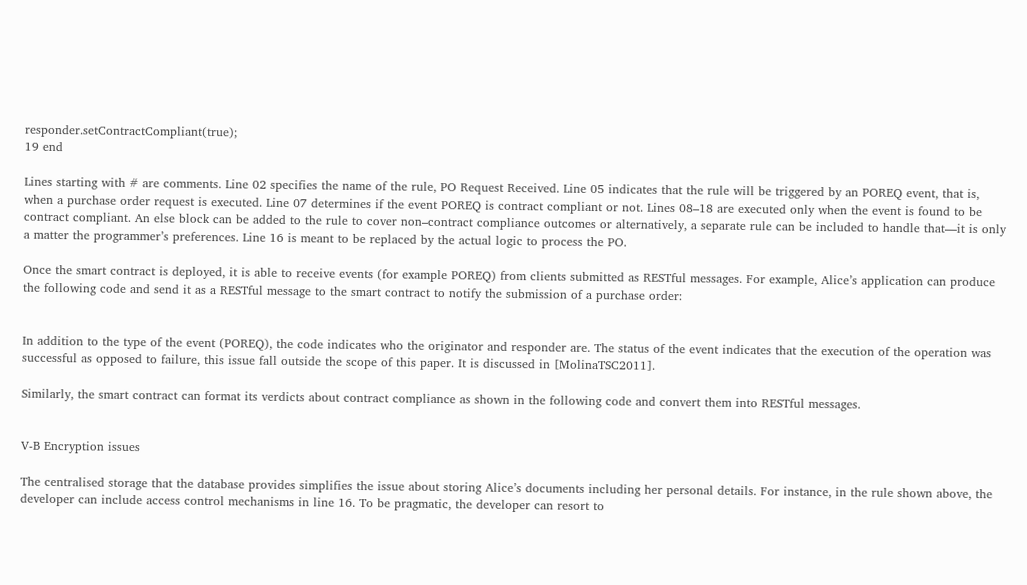responder.setContractCompliant(true);
19 end

Lines starting with # are comments. Line 02 specifies the name of the rule, PO Request Received. Line 05 indicates that the rule will be triggered by an POREQ event, that is, when a purchase order request is executed. Line 07 determines if the event POREQ is contract compliant or not. Lines 08–18 are executed only when the event is found to be contract compliant. An else block can be added to the rule to cover non–contract compliance outcomes or alternatively, a separate rule can be included to handle that—it is only a matter the programmer’s preferences. Line 16 is meant to be replaced by the actual logic to process the PO.

Once the smart contract is deployed, it is able to receive events (for example POREQ) from clients submitted as RESTful messages. For example, Alice’s application can produce the following code and send it as a RESTful message to the smart contract to notify the submission of a purchase order:


In addition to the type of the event (POREQ), the code indicates who the originator and responder are. The status of the event indicates that the execution of the operation was successful as opposed to failure, this issue fall outside the scope of this paper. It is discussed in [MolinaTSC2011].

Similarly, the smart contract can format its verdicts about contract compliance as shown in the following code and convert them into RESTful messages.


V-B Encryption issues

The centralised storage that the database provides simplifies the issue about storing Alice’s documents including her personal details. For instance, in the rule shown above, the developer can include access control mechanisms in line 16. To be pragmatic, the developer can resort to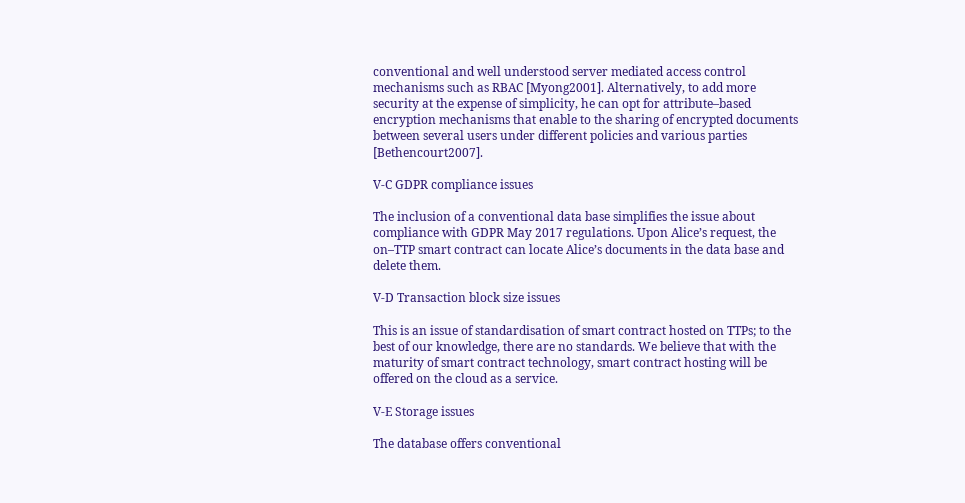conventional and well understood server mediated access control mechanisms such as RBAC [Myong2001]. Alternatively, to add more security at the expense of simplicity, he can opt for attribute–based encryption mechanisms that enable to the sharing of encrypted documents between several users under different policies and various parties [Bethencourt2007].

V-C GDPR compliance issues

The inclusion of a conventional data base simplifies the issue about compliance with GDPR May 2017 regulations. Upon Alice’s request, the on–TTP smart contract can locate Alice’s documents in the data base and delete them.

V-D Transaction block size issues

This is an issue of standardisation of smart contract hosted on TTPs; to the best of our knowledge, there are no standards. We believe that with the maturity of smart contract technology, smart contract hosting will be offered on the cloud as a service.

V-E Storage issues

The database offers conventional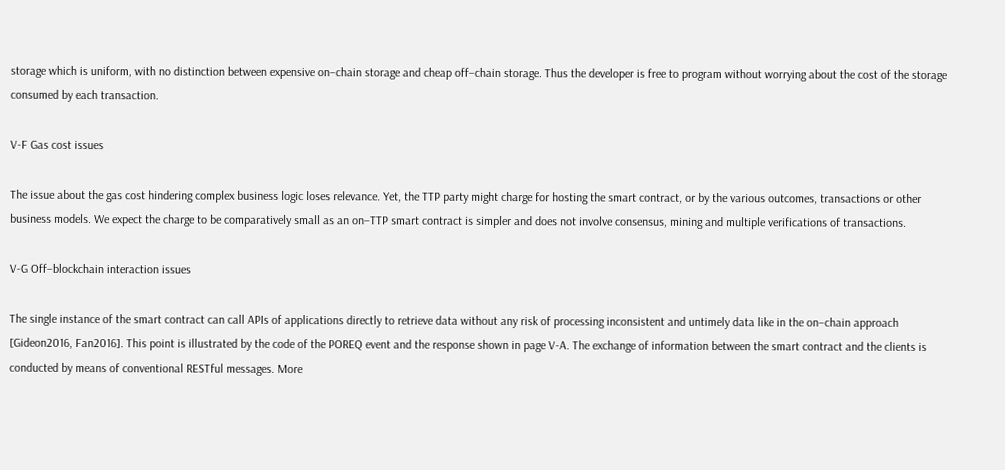storage which is uniform, with no distinction between expensive on–chain storage and cheap off–chain storage. Thus the developer is free to program without worrying about the cost of the storage consumed by each transaction.

V-F Gas cost issues

The issue about the gas cost hindering complex business logic loses relevance. Yet, the TTP party might charge for hosting the smart contract, or by the various outcomes, transactions or other business models. We expect the charge to be comparatively small as an on–TTP smart contract is simpler and does not involve consensus, mining and multiple verifications of transactions.

V-G Off–blockchain interaction issues

The single instance of the smart contract can call APIs of applications directly to retrieve data without any risk of processing inconsistent and untimely data like in the on–chain approach [Gideon2016, Fan2016]. This point is illustrated by the code of the POREQ event and the response shown in page V-A. The exchange of information between the smart contract and the clients is conducted by means of conventional RESTful messages. More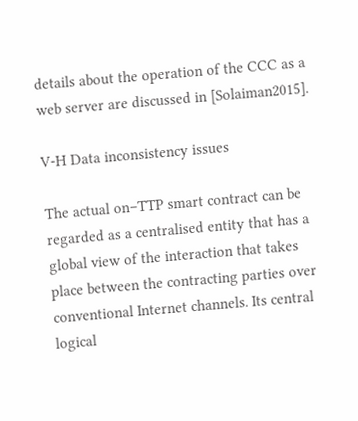details about the operation of the CCC as a web server are discussed in [Solaiman2015].

V-H Data inconsistency issues

The actual on–TTP smart contract can be regarded as a centralised entity that has a global view of the interaction that takes place between the contracting parties over conventional Internet channels. Its central logical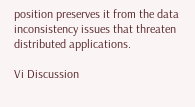position preserves it from the data inconsistency issues that threaten distributed applications.

Vi Discussion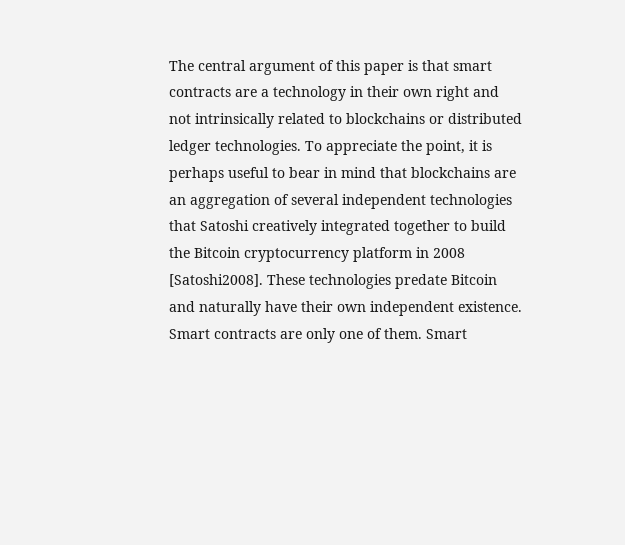The central argument of this paper is that smart contracts are a technology in their own right and not intrinsically related to blockchains or distributed ledger technologies. To appreciate the point, it is perhaps useful to bear in mind that blockchains are an aggregation of several independent technologies that Satoshi creatively integrated together to build the Bitcoin cryptocurrency platform in 2008 [Satoshi2008]. These technologies predate Bitcoin and naturally have their own independent existence. Smart contracts are only one of them. Smart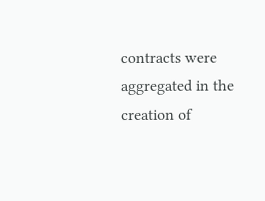contracts were aggregated in the creation of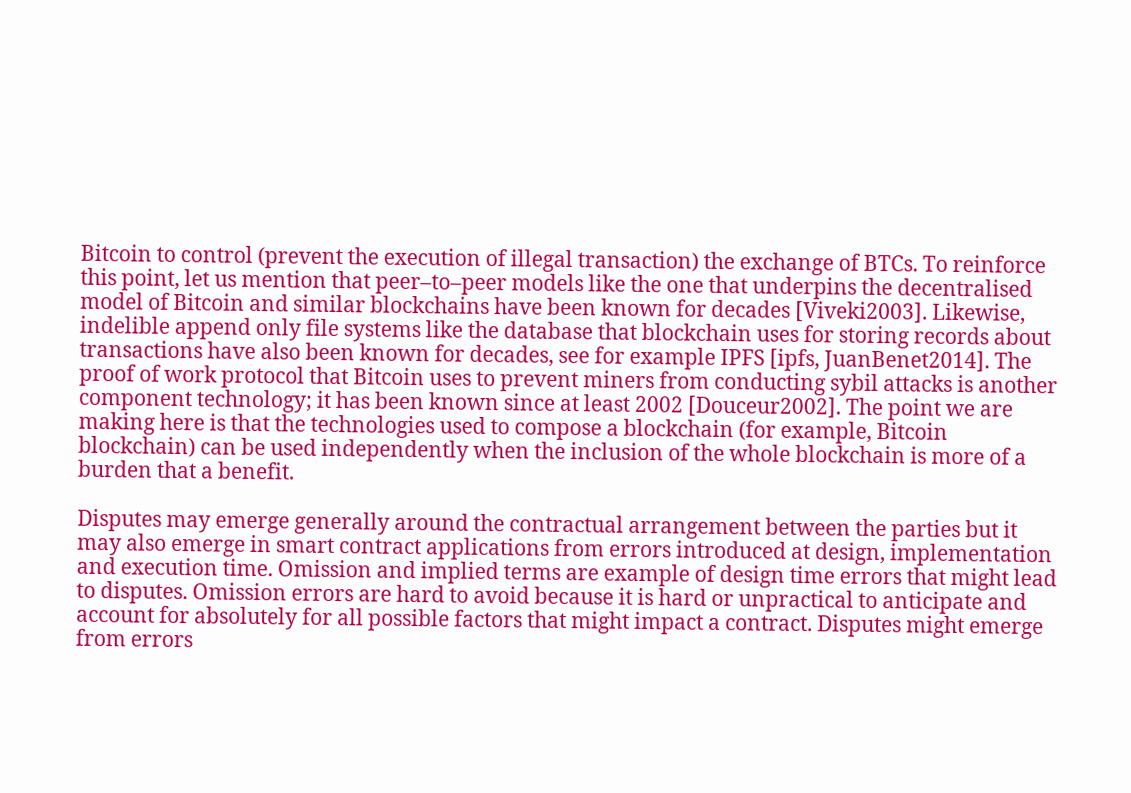Bitcoin to control (prevent the execution of illegal transaction) the exchange of BTCs. To reinforce this point, let us mention that peer–to–peer models like the one that underpins the decentralised model of Bitcoin and similar blockchains have been known for decades [Viveki2003]. Likewise, indelible append only file systems like the database that blockchain uses for storing records about transactions have also been known for decades, see for example IPFS [ipfs, JuanBenet2014]. The proof of work protocol that Bitcoin uses to prevent miners from conducting sybil attacks is another component technology; it has been known since at least 2002 [Douceur2002]. The point we are making here is that the technologies used to compose a blockchain (for example, Bitcoin blockchain) can be used independently when the inclusion of the whole blockchain is more of a burden that a benefit.

Disputes may emerge generally around the contractual arrangement between the parties but it may also emerge in smart contract applications from errors introduced at design, implementation and execution time. Omission and implied terms are example of design time errors that might lead to disputes. Omission errors are hard to avoid because it is hard or unpractical to anticipate and account for absolutely for all possible factors that might impact a contract. Disputes might emerge from errors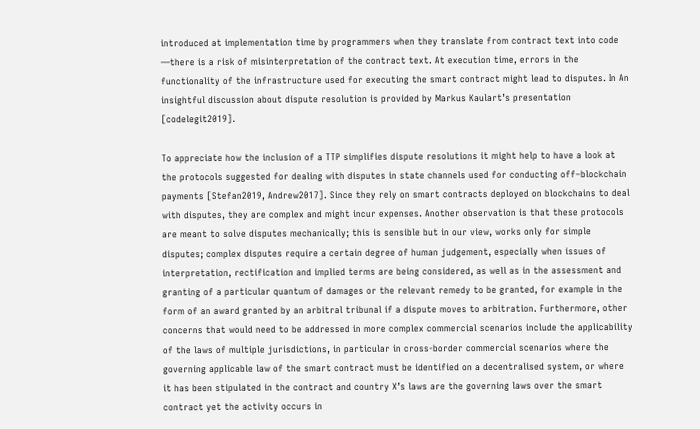introduced at implementation time by programmers when they translate from contract text into code —there is a risk of misinterpretation of the contract text. At execution time, errors in the functionality of the infrastructure used for executing the smart contract might lead to disputes. In An insightful discussion about dispute resolution is provided by Markus Kaulart’s presentation [codelegit2019].

To appreciate how the inclusion of a TTP simplifies dispute resolutions it might help to have a look at the protocols suggested for dealing with disputes in state channels used for conducting off–blockchain payments [Stefan2019, Andrew2017]. Since they rely on smart contracts deployed on blockchains to deal with disputes, they are complex and might incur expenses. Another observation is that these protocols are meant to solve disputes mechanically; this is sensible but in our view, works only for simple disputes; complex disputes require a certain degree of human judgement, especially when issues of interpretation, rectification and implied terms are being considered, as well as in the assessment and granting of a particular quantum of damages or the relevant remedy to be granted, for example in the form of an award granted by an arbitral tribunal if a dispute moves to arbitration. Furthermore, other concerns that would need to be addressed in more complex commercial scenarios include the applicability of the laws of multiple jurisdictions, in particular in cross-border commercial scenarios where the governing applicable law of the smart contract must be identified on a decentralised system, or where it has been stipulated in the contract and country X’s laws are the governing laws over the smart contract yet the activity occurs in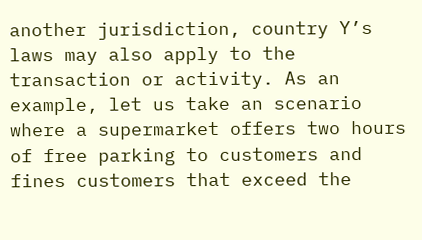another jurisdiction, country Y’s laws may also apply to the transaction or activity. As an example, let us take an scenario where a supermarket offers two hours of free parking to customers and fines customers that exceed the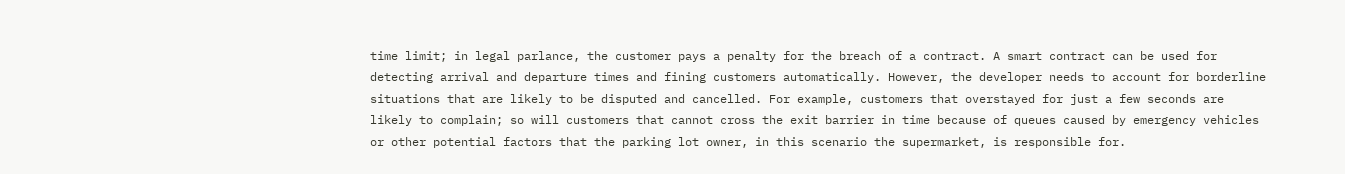time limit; in legal parlance, the customer pays a penalty for the breach of a contract. A smart contract can be used for detecting arrival and departure times and fining customers automatically. However, the developer needs to account for borderline situations that are likely to be disputed and cancelled. For example, customers that overstayed for just a few seconds are likely to complain; so will customers that cannot cross the exit barrier in time because of queues caused by emergency vehicles or other potential factors that the parking lot owner, in this scenario the supermarket, is responsible for.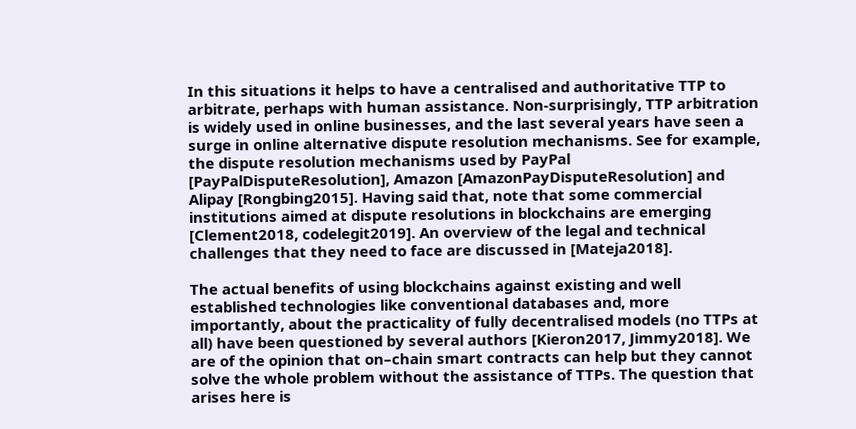In this situations it helps to have a centralised and authoritative TTP to arbitrate, perhaps with human assistance. Non-surprisingly, TTP arbitration is widely used in online businesses, and the last several years have seen a surge in online alternative dispute resolution mechanisms. See for example, the dispute resolution mechanisms used by PayPal [PayPalDisputeResolution], Amazon [AmazonPayDisputeResolution] and Alipay [Rongbing2015]. Having said that, note that some commercial institutions aimed at dispute resolutions in blockchains are emerging  [Clement2018, codelegit2019]. An overview of the legal and technical challenges that they need to face are discussed in [Mateja2018].

The actual benefits of using blockchains against existing and well established technologies like conventional databases and, more importantly, about the practicality of fully decentralised models (no TTPs at all) have been questioned by several authors [Kieron2017, Jimmy2018]. We are of the opinion that on–chain smart contracts can help but they cannot solve the whole problem without the assistance of TTPs. The question that arises here is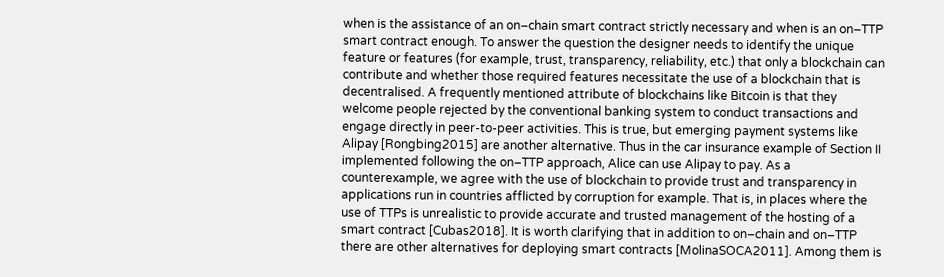when is the assistance of an on–chain smart contract strictly necessary and when is an on–TTP smart contract enough. To answer the question the designer needs to identify the unique feature or features (for example, trust, transparency, reliability, etc.) that only a blockchain can contribute and whether those required features necessitate the use of a blockchain that is decentralised. A frequently mentioned attribute of blockchains like Bitcoin is that they welcome people rejected by the conventional banking system to conduct transactions and engage directly in peer-to-peer activities. This is true, but emerging payment systems like Alipay [Rongbing2015] are another alternative. Thus in the car insurance example of Section II implemented following the on–TTP approach, Alice can use Alipay to pay. As a counterexample, we agree with the use of blockchain to provide trust and transparency in applications run in countries afflicted by corruption for example. That is, in places where the use of TTPs is unrealistic to provide accurate and trusted management of the hosting of a smart contract [Cubas2018]. It is worth clarifying that in addition to on–chain and on–TTP there are other alternatives for deploying smart contracts [MolinaSOCA2011]. Among them is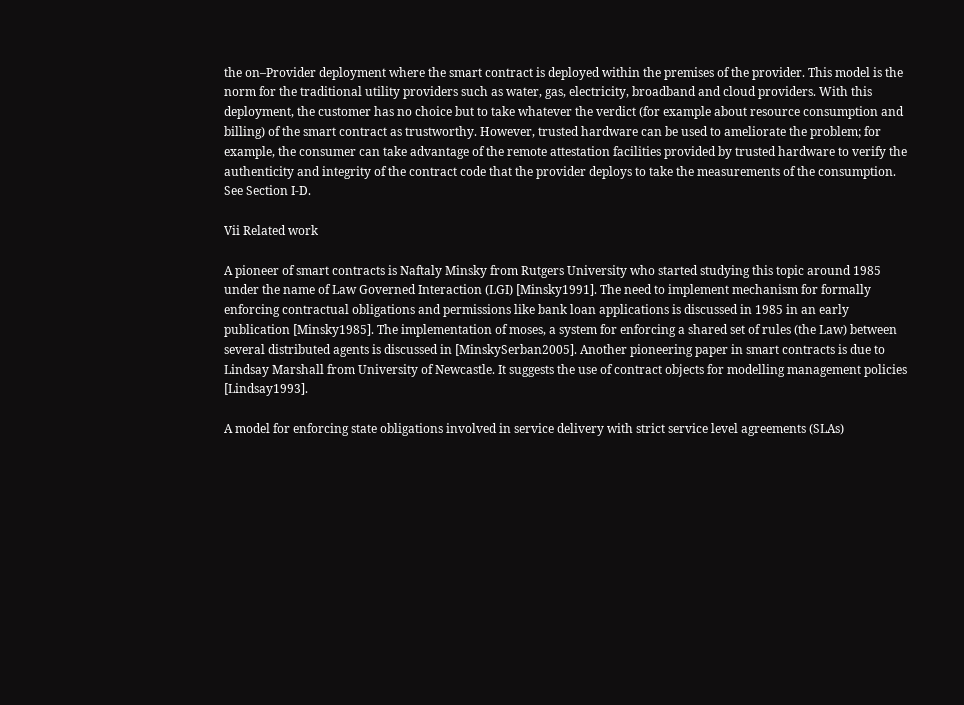the on–Provider deployment where the smart contract is deployed within the premises of the provider. This model is the norm for the traditional utility providers such as water, gas, electricity, broadband and cloud providers. With this deployment, the customer has no choice but to take whatever the verdict (for example about resource consumption and billing) of the smart contract as trustworthy. However, trusted hardware can be used to ameliorate the problem; for example, the consumer can take advantage of the remote attestation facilities provided by trusted hardware to verify the authenticity and integrity of the contract code that the provider deploys to take the measurements of the consumption. See Section I-D.

Vii Related work

A pioneer of smart contracts is Naftaly Minsky from Rutgers University who started studying this topic around 1985 under the name of Law Governed Interaction (LGI) [Minsky1991]. The need to implement mechanism for formally enforcing contractual obligations and permissions like bank loan applications is discussed in 1985 in an early publication [Minsky1985]. The implementation of moses, a system for enforcing a shared set of rules (the Law) between several distributed agents is discussed in [MinskySerban2005]. Another pioneering paper in smart contracts is due to Lindsay Marshall from University of Newcastle. It suggests the use of contract objects for modelling management policies [Lindsay1993].

A model for enforcing state obligations involved in service delivery with strict service level agreements (SLAs)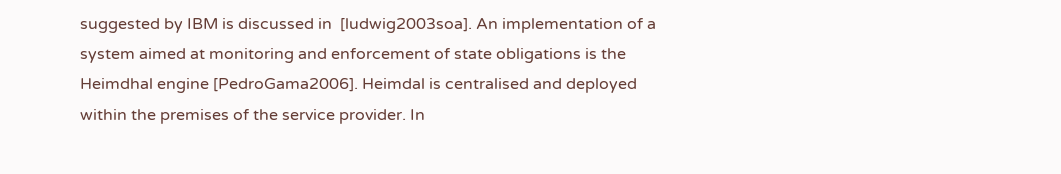suggested by IBM is discussed in  [ludwig2003soa]. An implementation of a system aimed at monitoring and enforcement of state obligations is the Heimdhal engine [PedroGama2006]. Heimdal is centralised and deployed within the premises of the service provider. In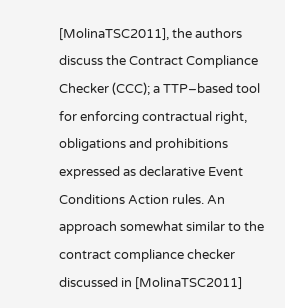[MolinaTSC2011], the authors discuss the Contract Compliance Checker (CCC); a TTP–based tool for enforcing contractual right, obligations and prohibitions expressed as declarative Event Conditions Action rules. An approach somewhat similar to the contract compliance checker discussed in [MolinaTSC2011]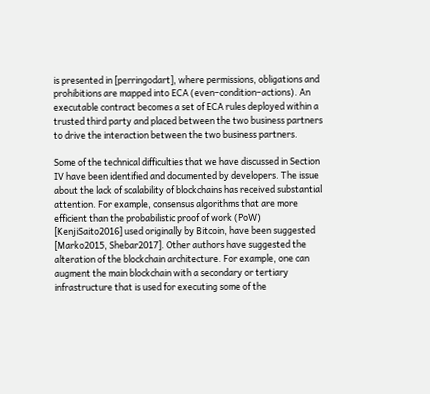is presented in [perringodart], where permissions, obligations and prohibitions are mapped into ECA (even–condition–actions). An executable contract becomes a set of ECA rules deployed within a trusted third party and placed between the two business partners to drive the interaction between the two business partners.

Some of the technical difficulties that we have discussed in Section IV have been identified and documented by developers. The issue about the lack of scalability of blockchains has received substantial attention. For example, consensus algorithms that are more efficient than the probabilistic proof of work (PoW) [KenjiSaito2016] used originally by Bitcoin, have been suggested [Marko2015, Shebar2017]. Other authors have suggested the alteration of the blockchain architecture. For example, one can augment the main blockchain with a secondary or tertiary infrastructure that is used for executing some of the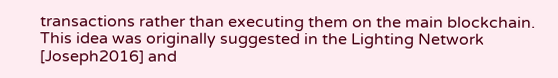transactions rather than executing them on the main blockchain. This idea was originally suggested in the Lighting Network [Joseph2016] and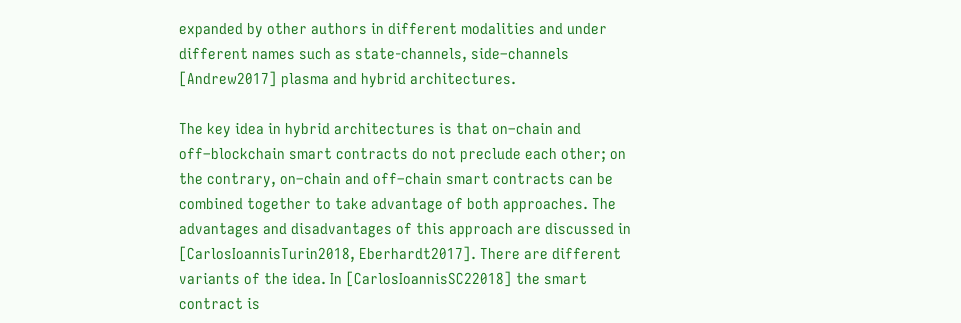expanded by other authors in different modalities and under different names such as state-channels, side–channels [Andrew2017] plasma and hybrid architectures.

The key idea in hybrid architectures is that on–chain and off–blockchain smart contracts do not preclude each other; on the contrary, on–chain and off–chain smart contracts can be combined together to take advantage of both approaches. The advantages and disadvantages of this approach are discussed in [CarlosIoannisTurin2018, Eberhardt2017]. There are different variants of the idea. In [CarlosIoannisSC22018] the smart contract is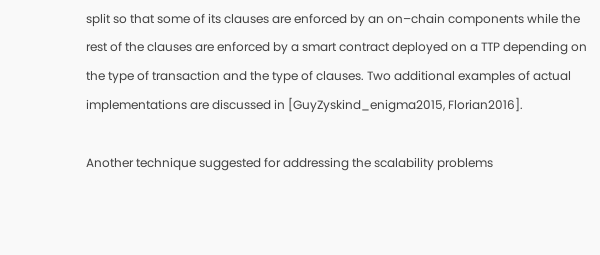split so that some of its clauses are enforced by an on–chain components while the rest of the clauses are enforced by a smart contract deployed on a TTP depending on the type of transaction and the type of clauses. Two additional examples of actual implementations are discussed in [GuyZyskind_enigma2015, Florian2016].

Another technique suggested for addressing the scalability problems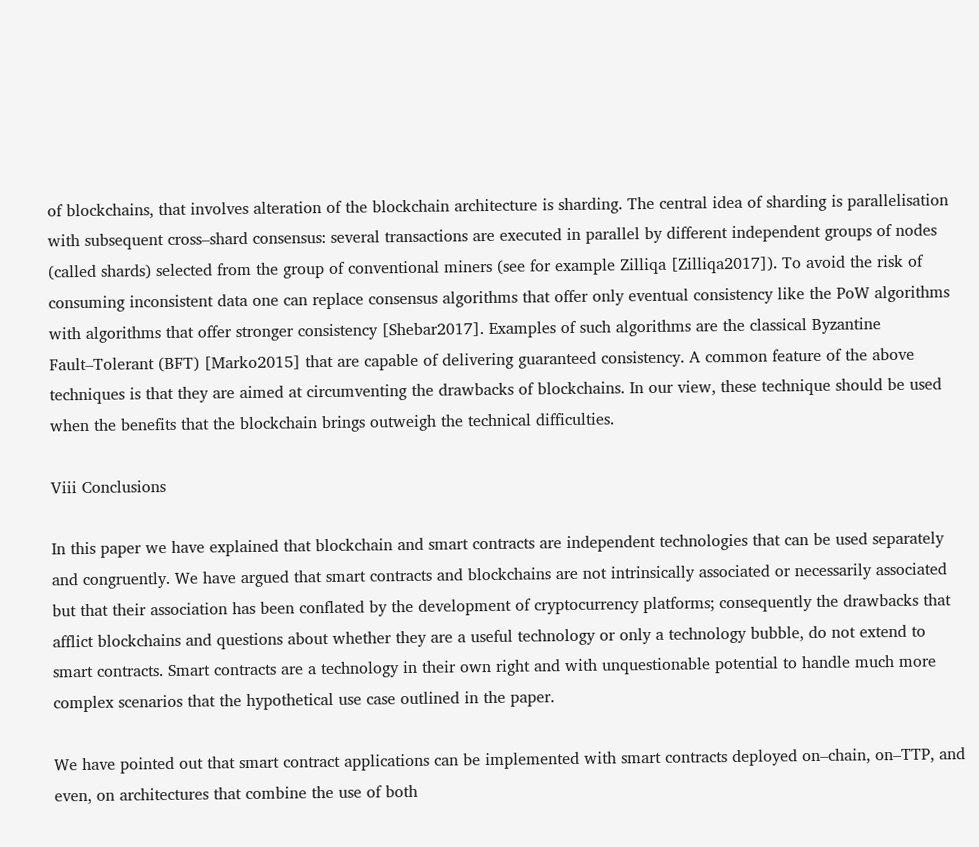of blockchains, that involves alteration of the blockchain architecture is sharding. The central idea of sharding is parallelisation with subsequent cross–shard consensus: several transactions are executed in parallel by different independent groups of nodes (called shards) selected from the group of conventional miners (see for example Zilliqa [Zilliqa2017]). To avoid the risk of consuming inconsistent data one can replace consensus algorithms that offer only eventual consistency like the PoW algorithms with algorithms that offer stronger consistency [Shebar2017]. Examples of such algorithms are the classical Byzantine Fault–Tolerant (BFT) [Marko2015] that are capable of delivering guaranteed consistency. A common feature of the above techniques is that they are aimed at circumventing the drawbacks of blockchains. In our view, these technique should be used when the benefits that the blockchain brings outweigh the technical difficulties.

Viii Conclusions

In this paper we have explained that blockchain and smart contracts are independent technologies that can be used separately and congruently. We have argued that smart contracts and blockchains are not intrinsically associated or necessarily associated but that their association has been conflated by the development of cryptocurrency platforms; consequently the drawbacks that afflict blockchains and questions about whether they are a useful technology or only a technology bubble, do not extend to smart contracts. Smart contracts are a technology in their own right and with unquestionable potential to handle much more complex scenarios that the hypothetical use case outlined in the paper.

We have pointed out that smart contract applications can be implemented with smart contracts deployed on–chain, on–TTP, and even, on architectures that combine the use of both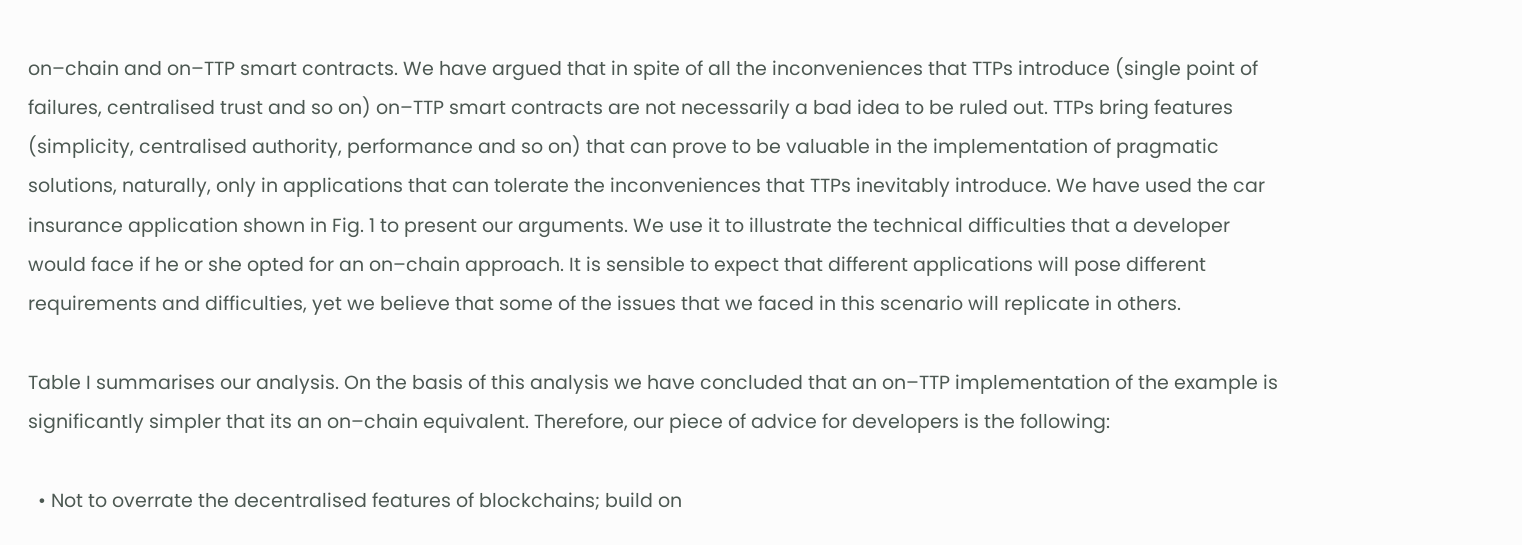on–chain and on–TTP smart contracts. We have argued that in spite of all the inconveniences that TTPs introduce (single point of failures, centralised trust and so on) on–TTP smart contracts are not necessarily a bad idea to be ruled out. TTPs bring features (simplicity, centralised authority, performance and so on) that can prove to be valuable in the implementation of pragmatic solutions, naturally, only in applications that can tolerate the inconveniences that TTPs inevitably introduce. We have used the car insurance application shown in Fig. 1 to present our arguments. We use it to illustrate the technical difficulties that a developer would face if he or she opted for an on–chain approach. It is sensible to expect that different applications will pose different requirements and difficulties, yet we believe that some of the issues that we faced in this scenario will replicate in others.

Table I summarises our analysis. On the basis of this analysis we have concluded that an on–TTP implementation of the example is significantly simpler that its an on–chain equivalent. Therefore, our piece of advice for developers is the following:

  • Not to overrate the decentralised features of blockchains; build on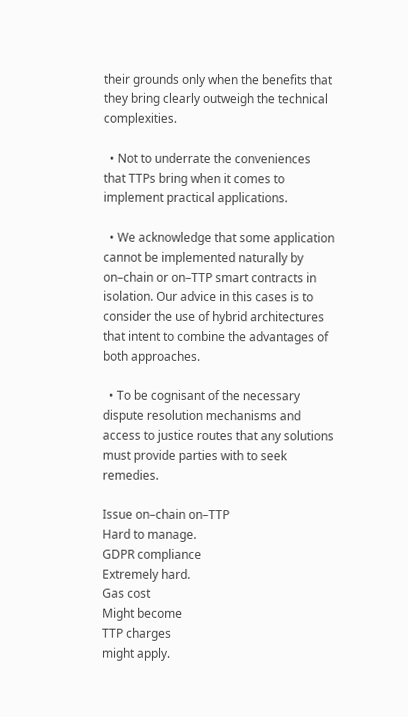their grounds only when the benefits that they bring clearly outweigh the technical complexities.

  • Not to underrate the conveniences that TTPs bring when it comes to implement practical applications.

  • We acknowledge that some application cannot be implemented naturally by on–chain or on–TTP smart contracts in isolation. Our advice in this cases is to consider the use of hybrid architectures that intent to combine the advantages of both approaches.

  • To be cognisant of the necessary dispute resolution mechanisms and access to justice routes that any solutions must provide parties with to seek remedies.

Issue on–chain on–TTP
Hard to manage.
GDPR compliance
Extremely hard.
Gas cost
Might become
TTP charges
might apply.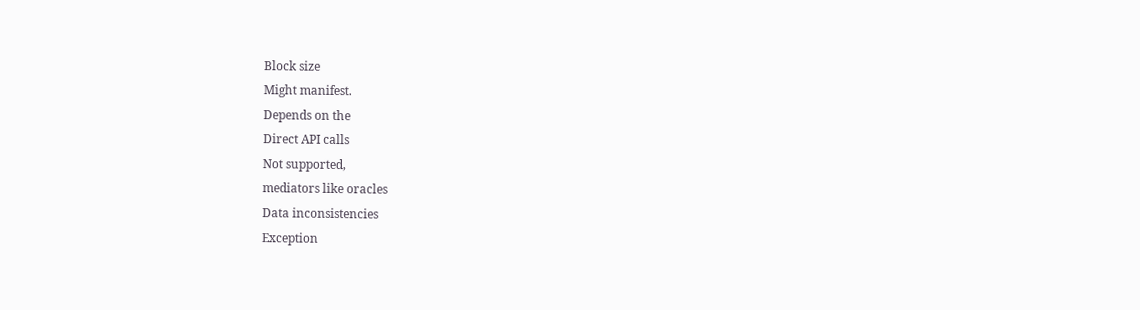Block size
Might manifest.
Depends on the
Direct API calls
Not supported,
mediators like oracles
Data inconsistencies
Exception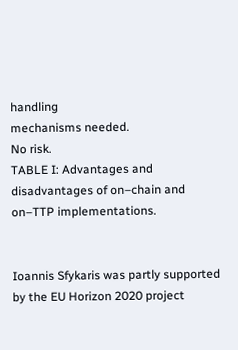handling
mechanisms needed.
No risk.
TABLE I: Advantages and disadvantages of on–chain and on–TTP implementations.


Ioannis Sfykaris was partly supported by the EU Horizon 2020 project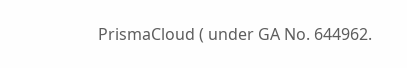PrismaCloud ( under GA No. 644962.